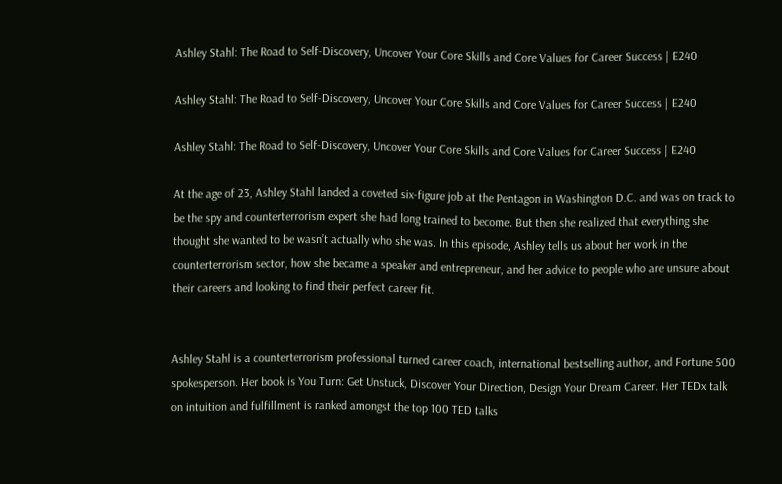Ashley Stahl: The Road to Self-Discovery, Uncover Your Core Skills and Core Values for Career Success | E240

Ashley Stahl: The Road to Self-Discovery, Uncover Your Core Skills and Core Values for Career Success | E240

Ashley Stahl: The Road to Self-Discovery, Uncover Your Core Skills and Core Values for Career Success | E240

At the age of 23, Ashley Stahl landed a coveted six-figure job at the Pentagon in Washington D.C. and was on track to be the spy and counterterrorism expert she had long trained to become. But then she realized that everything she thought she wanted to be wasn’t actually who she was. In this episode, Ashley tells us about her work in the counterterrorism sector, how she became a speaker and entrepreneur, and her advice to people who are unsure about their careers and looking to find their perfect career fit.


Ashley Stahl is a counterterrorism professional turned career coach, international bestselling author, and Fortune 500 spokesperson. Her book is You Turn: Get Unstuck, Discover Your Direction, Design Your Dream Career. Her TEDx talk on intuition and fulfillment is ranked amongst the top 100 TED talks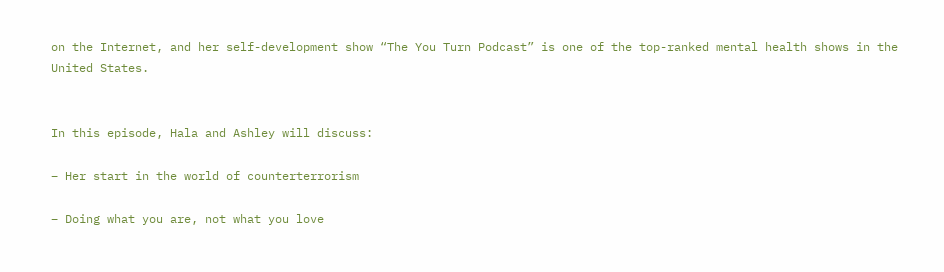on the Internet, and her self-development show “The You Turn Podcast” is one of the top-ranked mental health shows in the United States.


In this episode, Hala and Ashley will discuss:

– Her start in the world of counterterrorism

– Doing what you are, not what you love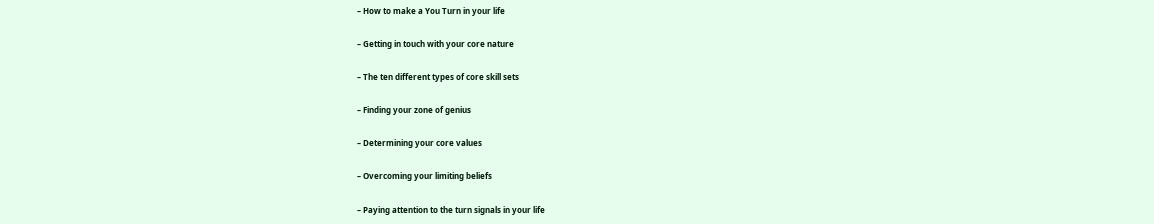– How to make a You Turn in your life

– Getting in touch with your core nature

– The ten different types of core skill sets

– Finding your zone of genius

– Determining your core values

– Overcoming your limiting beliefs

– Paying attention to the turn signals in your life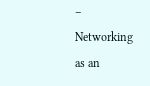– Networking as an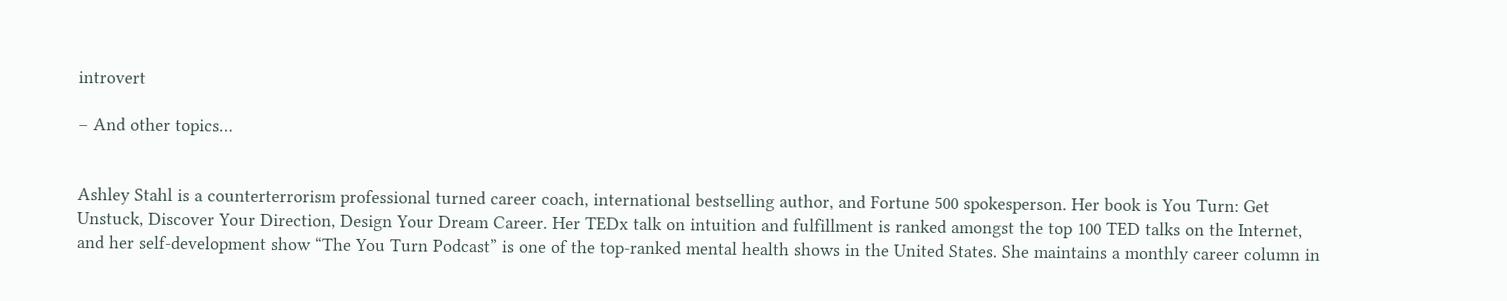introvert

– And other topics…


Ashley Stahl is a counterterrorism professional turned career coach, international bestselling author, and Fortune 500 spokesperson. Her book is You Turn: Get Unstuck, Discover Your Direction, Design Your Dream Career. Her TEDx talk on intuition and fulfillment is ranked amongst the top 100 TED talks on the Internet, and her self-development show “The You Turn Podcast” is one of the top-ranked mental health shows in the United States. She maintains a monthly career column in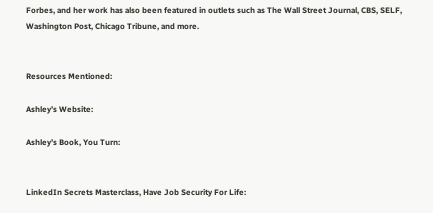Forbes, and her work has also been featured in outlets such as The Wall Street Journal, CBS, SELF, Washington Post, Chicago Tribune, and more.


Resources Mentioned:

Ashley’s Website:

Ashley’s Book, You Turn:


LinkedIn Secrets Masterclass, Have Job Security For Life: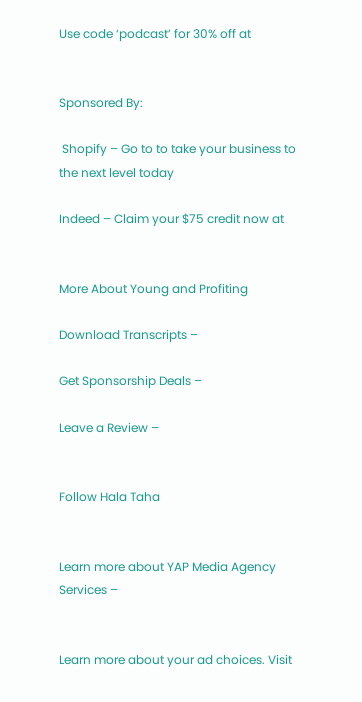Use code ‘podcast’ for 30% off at


Sponsored By:

 Shopify – Go to to take your business to the next level today

Indeed – Claim your $75 credit now at


More About Young and Profiting

Download Transcripts –

Get Sponsorship Deals –

Leave a Review –


Follow Hala Taha


Learn more about YAP Media Agency Services –


Learn more about your ad choices. Visit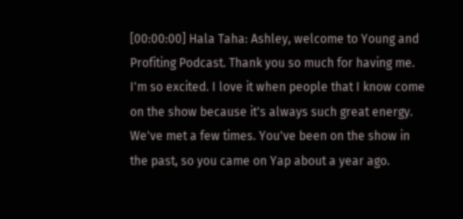[00:00:00] Hala Taha: Ashley, welcome to Young and Profiting Podcast. Thank you so much for having me. I'm so excited. I love it when people that I know come on the show because it's always such great energy. We've met a few times. You've been on the show in the past, so you came on Yap about a year ago.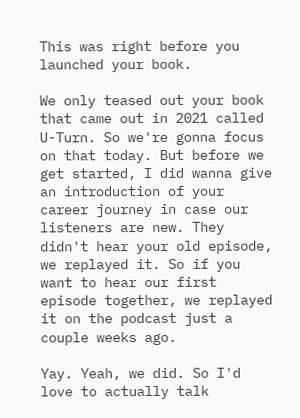This was right before you launched your book.

We only teased out your book that came out in 2021 called U-Turn. So we're gonna focus on that today. But before we get started, I did wanna give an introduction of your career journey in case our listeners are new. They didn't hear your old episode, we replayed it. So if you want to hear our first episode together, we replayed it on the podcast just a couple weeks ago.

Yay. Yeah, we did. So I'd love to actually talk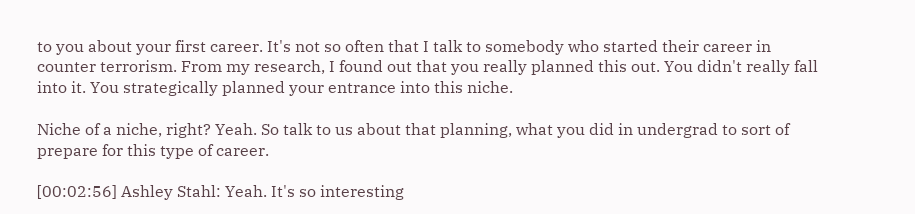to you about your first career. It's not so often that I talk to somebody who started their career in counter terrorism. From my research, I found out that you really planned this out. You didn't really fall into it. You strategically planned your entrance into this niche.

Niche of a niche, right? Yeah. So talk to us about that planning, what you did in undergrad to sort of prepare for this type of career.

[00:02:56] Ashley Stahl: Yeah. It's so interesting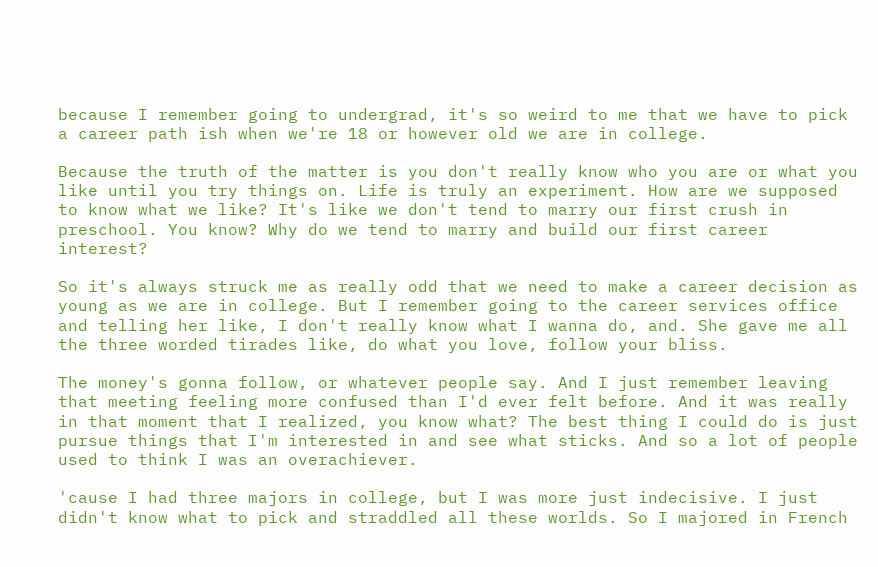because I remember going to undergrad, it's so weird to me that we have to pick a career path ish when we're 18 or however old we are in college.

Because the truth of the matter is you don't really know who you are or what you like until you try things on. Life is truly an experiment. How are we supposed to know what we like? It's like we don't tend to marry our first crush in preschool. You know? Why do we tend to marry and build our first career interest?

So it's always struck me as really odd that we need to make a career decision as young as we are in college. But I remember going to the career services office and telling her like, I don't really know what I wanna do, and. She gave me all the three worded tirades like, do what you love, follow your bliss.

The money's gonna follow, or whatever people say. And I just remember leaving that meeting feeling more confused than I'd ever felt before. And it was really in that moment that I realized, you know what? The best thing I could do is just pursue things that I'm interested in and see what sticks. And so a lot of people used to think I was an overachiever.

'cause I had three majors in college, but I was more just indecisive. I just didn't know what to pick and straddled all these worlds. So I majored in French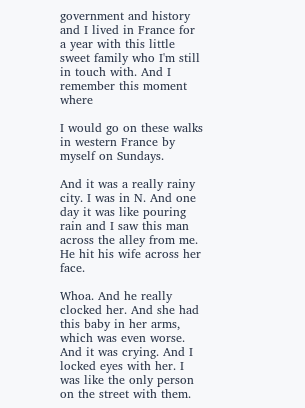government and history and I lived in France for a year with this little sweet family who I'm still in touch with. And I remember this moment where

I would go on these walks in western France by myself on Sundays.

And it was a really rainy city. I was in N. And one day it was like pouring rain and I saw this man across the alley from me. He hit his wife across her face.

Whoa. And he really clocked her. And she had this baby in her arms, which was even worse. And it was crying. And I locked eyes with her. I was like the only person on the street with them.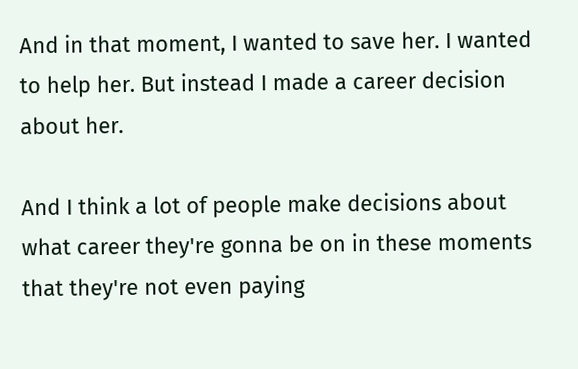And in that moment, I wanted to save her. I wanted to help her. But instead I made a career decision about her.

And I think a lot of people make decisions about what career they're gonna be on in these moments that they're not even paying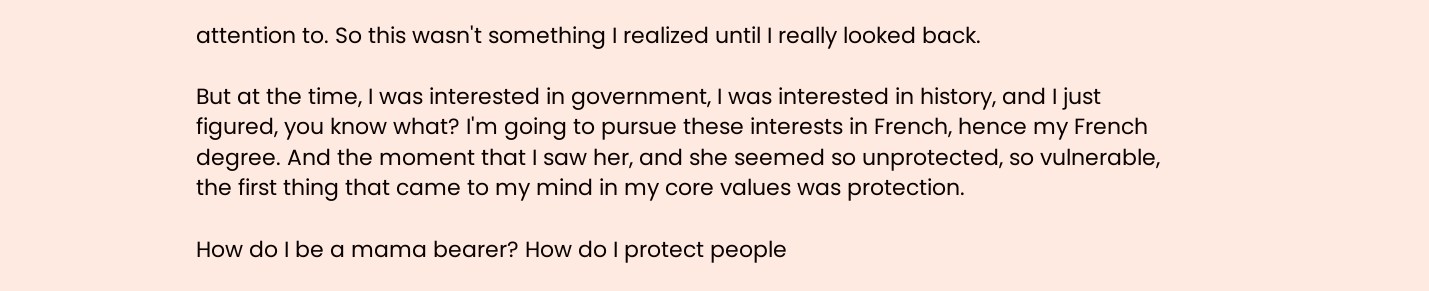attention to. So this wasn't something I realized until I really looked back.

But at the time, I was interested in government, I was interested in history, and I just figured, you know what? I'm going to pursue these interests in French, hence my French degree. And the moment that I saw her, and she seemed so unprotected, so vulnerable, the first thing that came to my mind in my core values was protection.

How do I be a mama bearer? How do I protect people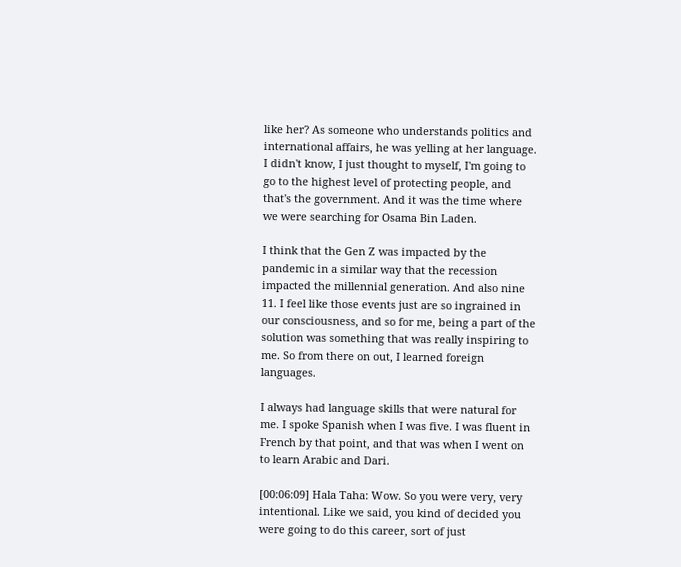like her? As someone who understands politics and international affairs, he was yelling at her language. I didn't know, I just thought to myself, I'm going to go to the highest level of protecting people, and that's the government. And it was the time where we were searching for Osama Bin Laden.

I think that the Gen Z was impacted by the pandemic in a similar way that the recession impacted the millennial generation. And also nine 11. I feel like those events just are so ingrained in our consciousness, and so for me, being a part of the solution was something that was really inspiring to me. So from there on out, I learned foreign languages.

I always had language skills that were natural for me. I spoke Spanish when I was five. I was fluent in French by that point, and that was when I went on to learn Arabic and Dari.

[00:06:09] Hala Taha: Wow. So you were very, very intentional. Like we said, you kind of decided you were going to do this career, sort of just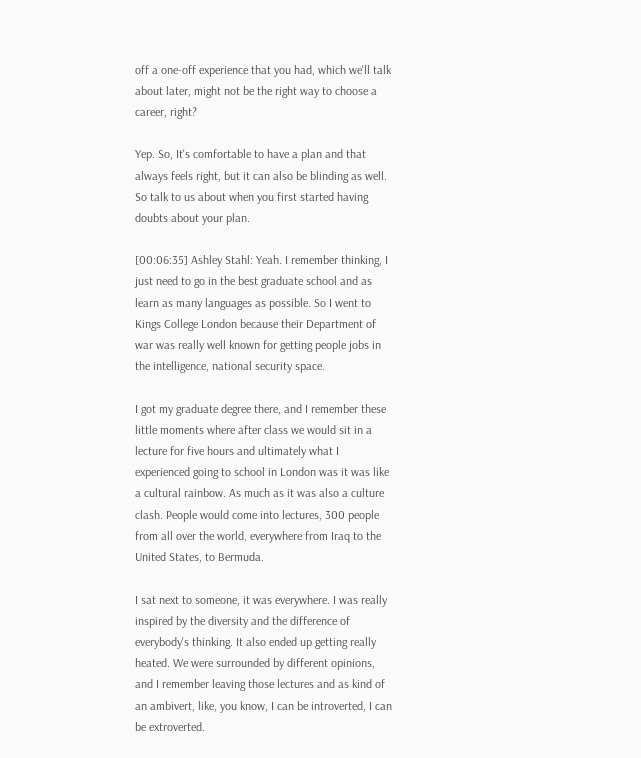off a one-off experience that you had, which we'll talk about later, might not be the right way to choose a career, right?

Yep. So, It's comfortable to have a plan and that always feels right, but it can also be blinding as well. So talk to us about when you first started having doubts about your plan.

[00:06:35] Ashley Stahl: Yeah. I remember thinking, I just need to go in the best graduate school and as learn as many languages as possible. So I went to Kings College London because their Department of war was really well known for getting people jobs in the intelligence, national security space.

I got my graduate degree there, and I remember these little moments where after class we would sit in a lecture for five hours and ultimately what I experienced going to school in London was it was like a cultural rainbow. As much as it was also a culture clash. People would come into lectures, 300 people from all over the world, everywhere from Iraq to the United States, to Bermuda.

I sat next to someone, it was everywhere. I was really inspired by the diversity and the difference of everybody's thinking. It also ended up getting really heated. We were surrounded by different opinions, and I remember leaving those lectures and as kind of an ambivert, like, you know, I can be introverted, I can be extroverted.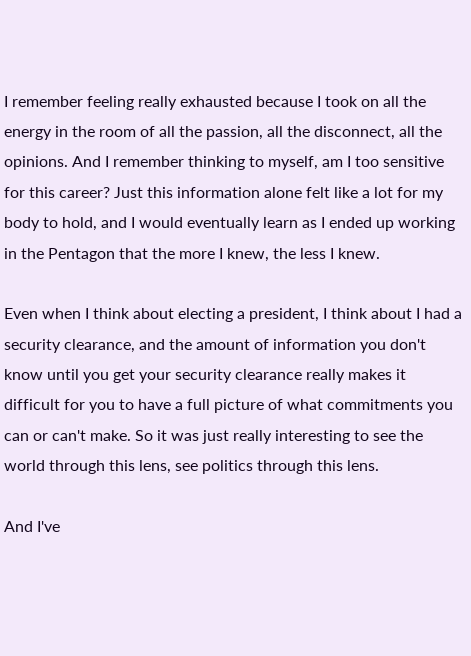I remember feeling really exhausted because I took on all the energy in the room of all the passion, all the disconnect, all the opinions. And I remember thinking to myself, am I too sensitive for this career? Just this information alone felt like a lot for my body to hold, and I would eventually learn as I ended up working in the Pentagon that the more I knew, the less I knew.

Even when I think about electing a president, I think about I had a security clearance, and the amount of information you don't know until you get your security clearance really makes it difficult for you to have a full picture of what commitments you can or can't make. So it was just really interesting to see the world through this lens, see politics through this lens.

And I've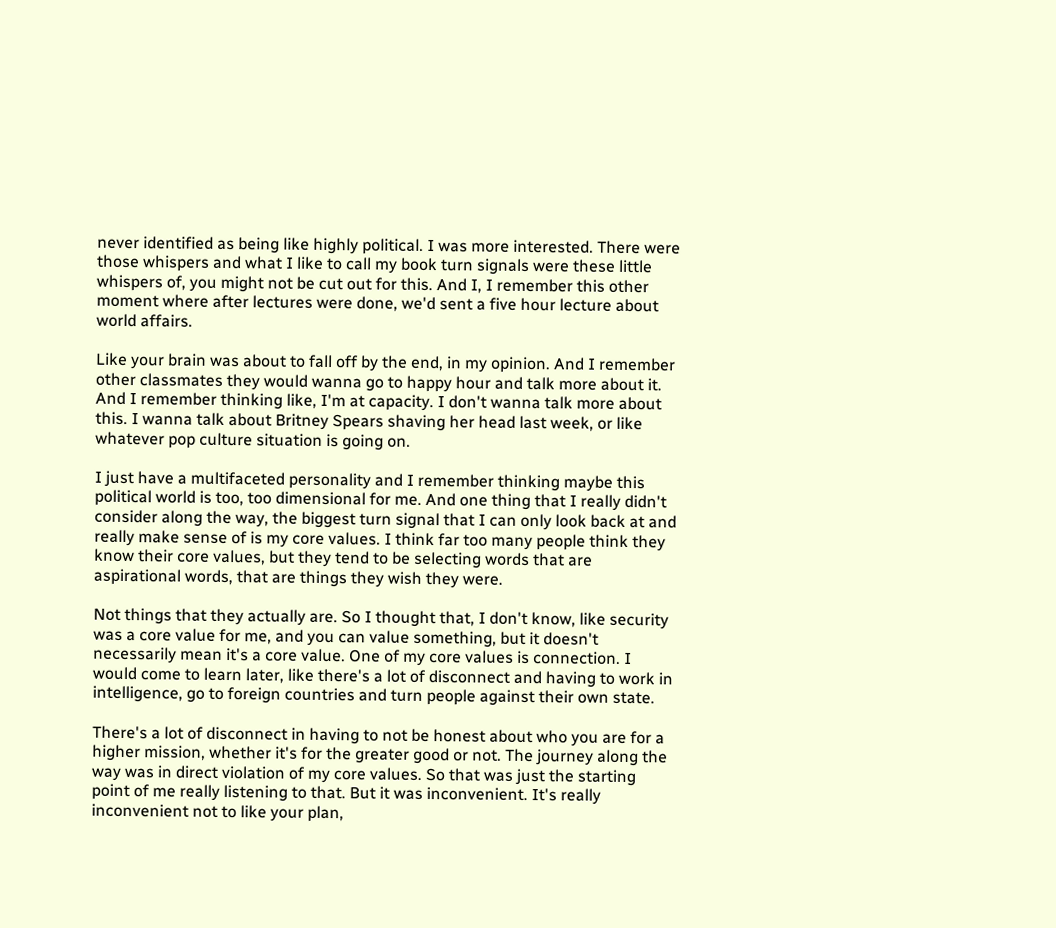never identified as being like highly political. I was more interested. There were those whispers and what I like to call my book turn signals were these little whispers of, you might not be cut out for this. And I, I remember this other moment where after lectures were done, we'd sent a five hour lecture about world affairs.

Like your brain was about to fall off by the end, in my opinion. And I remember other classmates they would wanna go to happy hour and talk more about it. And I remember thinking like, I'm at capacity. I don't wanna talk more about this. I wanna talk about Britney Spears shaving her head last week, or like whatever pop culture situation is going on.

I just have a multifaceted personality and I remember thinking maybe this political world is too, too dimensional for me. And one thing that I really didn't consider along the way, the biggest turn signal that I can only look back at and really make sense of is my core values. I think far too many people think they know their core values, but they tend to be selecting words that are aspirational words, that are things they wish they were.

Not things that they actually are. So I thought that, I don't know, like security was a core value for me, and you can value something, but it doesn't necessarily mean it's a core value. One of my core values is connection. I would come to learn later, like there's a lot of disconnect and having to work in intelligence, go to foreign countries and turn people against their own state.

There's a lot of disconnect in having to not be honest about who you are for a higher mission, whether it's for the greater good or not. The journey along the way was in direct violation of my core values. So that was just the starting point of me really listening to that. But it was inconvenient. It's really inconvenient not to like your plan,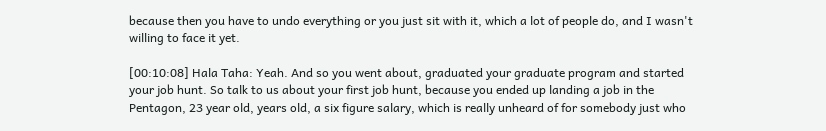because then you have to undo everything or you just sit with it, which a lot of people do, and I wasn't willing to face it yet.

[00:10:08] Hala Taha: Yeah. And so you went about, graduated your graduate program and started your job hunt. So talk to us about your first job hunt, because you ended up landing a job in the Pentagon, 23 year old, years old, a six figure salary, which is really unheard of for somebody just who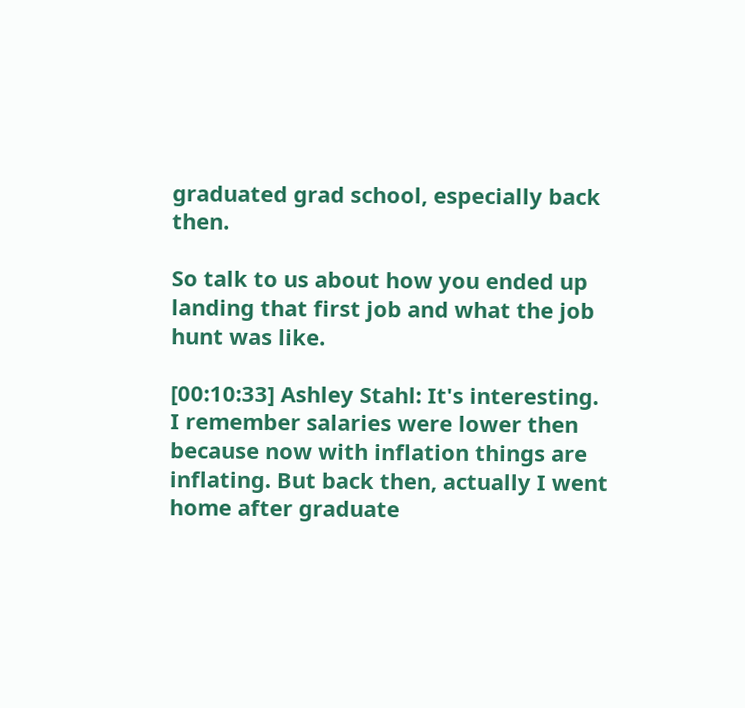graduated grad school, especially back then.

So talk to us about how you ended up landing that first job and what the job hunt was like.

[00:10:33] Ashley Stahl: It's interesting. I remember salaries were lower then because now with inflation things are inflating. But back then, actually I went home after graduate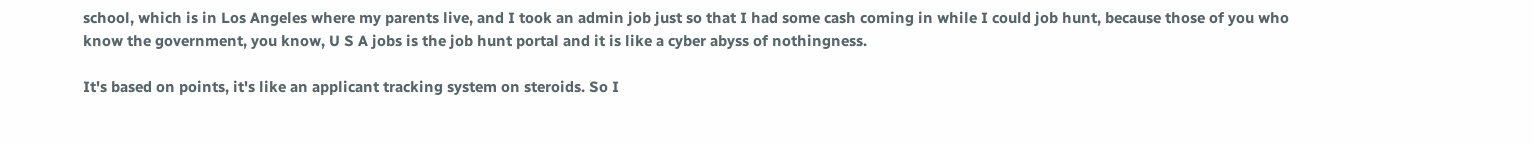school, which is in Los Angeles where my parents live, and I took an admin job just so that I had some cash coming in while I could job hunt, because those of you who know the government, you know, U S A jobs is the job hunt portal and it is like a cyber abyss of nothingness.

It's based on points, it's like an applicant tracking system on steroids. So I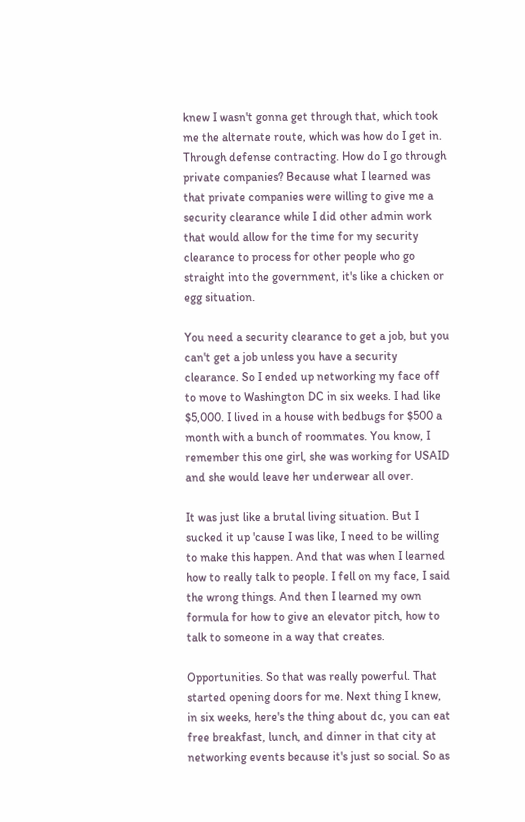knew I wasn't gonna get through that, which took me the alternate route, which was how do I get in. Through defense contracting. How do I go through private companies? Because what I learned was that private companies were willing to give me a security clearance while I did other admin work that would allow for the time for my security clearance to process for other people who go straight into the government, it's like a chicken or egg situation.

You need a security clearance to get a job, but you can't get a job unless you have a security clearance. So I ended up networking my face off to move to Washington DC in six weeks. I had like $5,000. I lived in a house with bedbugs for $500 a month with a bunch of roommates. You know, I remember this one girl, she was working for USAID and she would leave her underwear all over.

It was just like a brutal living situation. But I sucked it up 'cause I was like, I need to be willing to make this happen. And that was when I learned how to really talk to people. I fell on my face, I said the wrong things. And then I learned my own formula for how to give an elevator pitch, how to talk to someone in a way that creates.

Opportunities. So that was really powerful. That started opening doors for me. Next thing I knew, in six weeks, here's the thing about dc, you can eat free breakfast, lunch, and dinner in that city at networking events because it's just so social. So as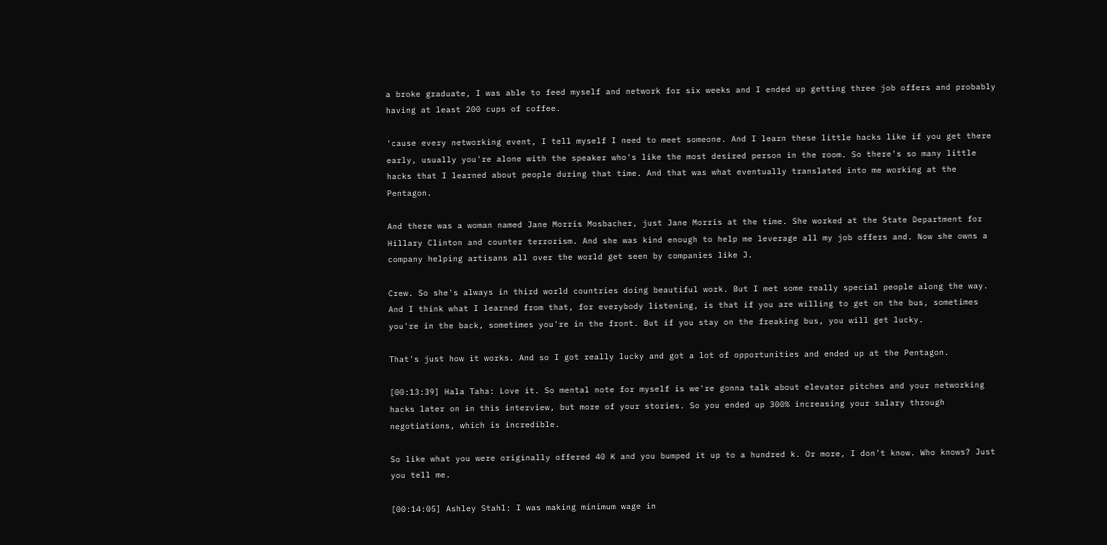a broke graduate, I was able to feed myself and network for six weeks and I ended up getting three job offers and probably having at least 200 cups of coffee.

'cause every networking event, I tell myself I need to meet someone. And I learn these little hacks like if you get there early, usually you're alone with the speaker who's like the most desired person in the room. So there's so many little hacks that I learned about people during that time. And that was what eventually translated into me working at the Pentagon.

And there was a woman named Jane Morris Mosbacher, just Jane Morris at the time. She worked at the State Department for Hillary Clinton and counter terrorism. And she was kind enough to help me leverage all my job offers and. Now she owns a company helping artisans all over the world get seen by companies like J.

Crew. So she's always in third world countries doing beautiful work. But I met some really special people along the way. And I think what I learned from that, for everybody listening, is that if you are willing to get on the bus, sometimes you're in the back, sometimes you're in the front. But if you stay on the freaking bus, you will get lucky.

That's just how it works. And so I got really lucky and got a lot of opportunities and ended up at the Pentagon.

[00:13:39] Hala Taha: Love it. So mental note for myself is we're gonna talk about elevator pitches and your networking hacks later on in this interview, but more of your stories. So you ended up 300% increasing your salary through negotiations, which is incredible.

So like what you were originally offered 40 K and you bumped it up to a hundred k. Or more, I don't know. Who knows? Just you tell me.

[00:14:05] Ashley Stahl: I was making minimum wage in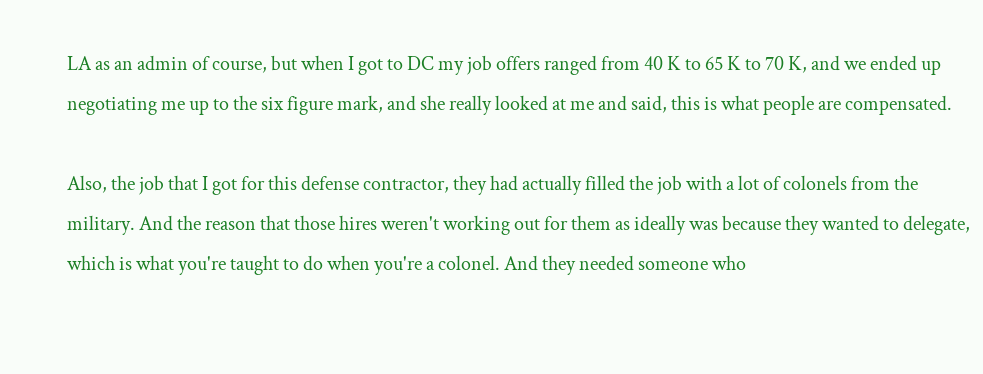LA as an admin of course, but when I got to DC my job offers ranged from 40 K to 65 K to 70 K, and we ended up negotiating me up to the six figure mark, and she really looked at me and said, this is what people are compensated.

Also, the job that I got for this defense contractor, they had actually filled the job with a lot of colonels from the military. And the reason that those hires weren't working out for them as ideally was because they wanted to delegate, which is what you're taught to do when you're a colonel. And they needed someone who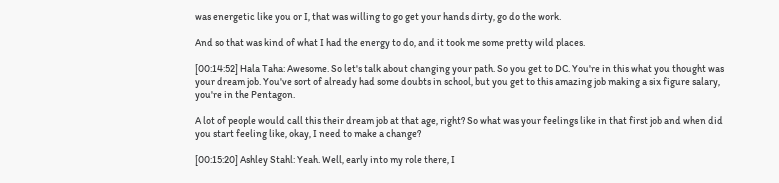was energetic like you or I, that was willing to go get your hands dirty, go do the work.

And so that was kind of what I had the energy to do, and it took me some pretty wild places.

[00:14:52] Hala Taha: Awesome. So let's talk about changing your path. So you get to DC. You're in this what you thought was your dream job. You've sort of already had some doubts in school, but you get to this amazing job making a six figure salary, you're in the Pentagon.

A lot of people would call this their dream job at that age, right? So what was your feelings like in that first job and when did you start feeling like, okay, I need to make a change?

[00:15:20] Ashley Stahl: Yeah. Well, early into my role there, I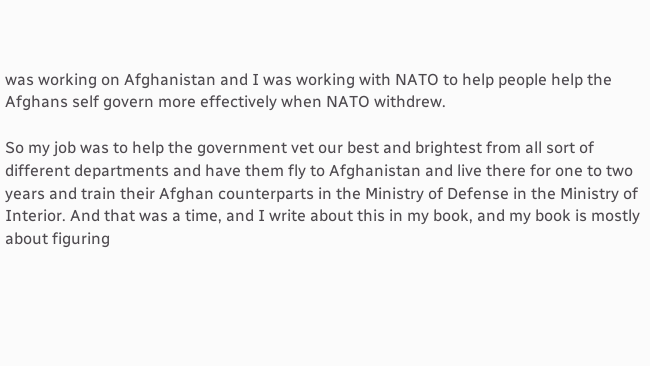was working on Afghanistan and I was working with NATO to help people help the Afghans self govern more effectively when NATO withdrew.

So my job was to help the government vet our best and brightest from all sort of different departments and have them fly to Afghanistan and live there for one to two years and train their Afghan counterparts in the Ministry of Defense in the Ministry of Interior. And that was a time, and I write about this in my book, and my book is mostly about figuring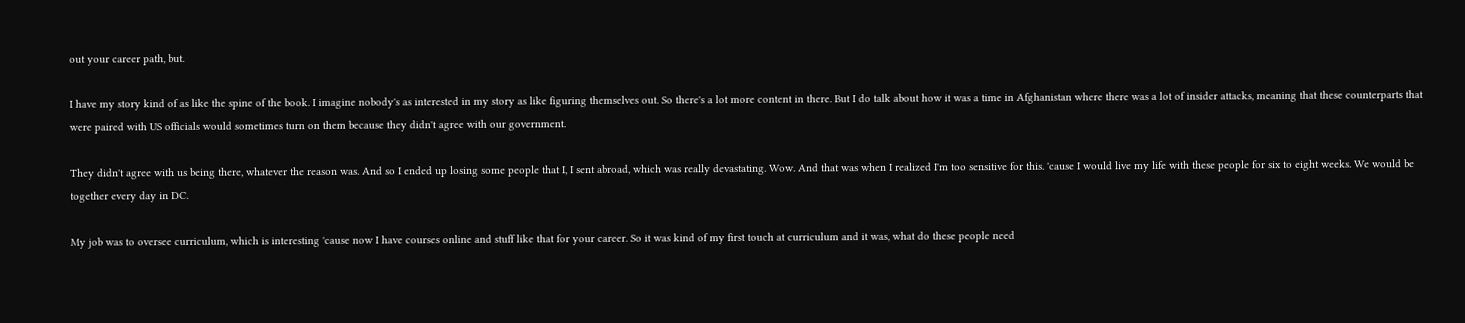out your career path, but.

I have my story kind of as like the spine of the book. I imagine nobody's as interested in my story as like figuring themselves out. So there's a lot more content in there. But I do talk about how it was a time in Afghanistan where there was a lot of insider attacks, meaning that these counterparts that were paired with US officials would sometimes turn on them because they didn't agree with our government.

They didn't agree with us being there, whatever the reason was. And so I ended up losing some people that I, I sent abroad, which was really devastating. Wow. And that was when I realized I'm too sensitive for this. 'cause I would live my life with these people for six to eight weeks. We would be together every day in DC.

My job was to oversee curriculum, which is interesting 'cause now I have courses online and stuff like that for your career. So it was kind of my first touch at curriculum and it was, what do these people need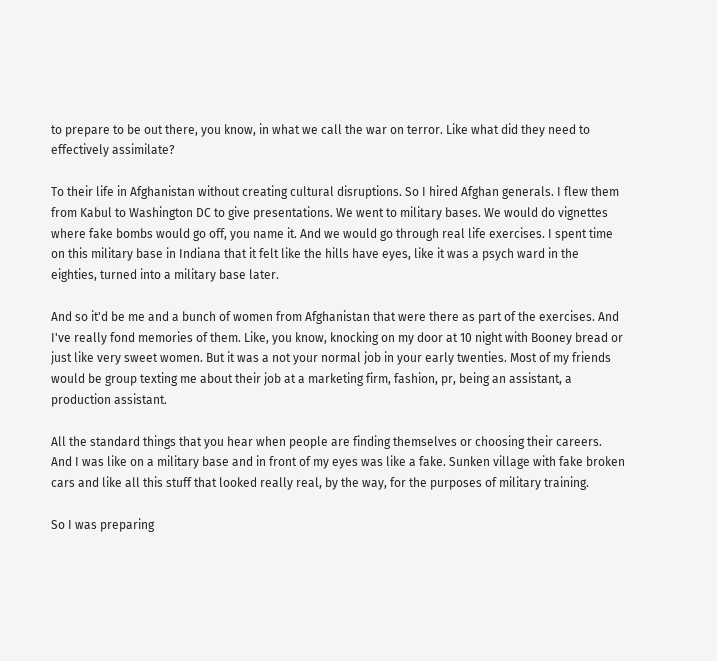to prepare to be out there, you know, in what we call the war on terror. Like what did they need to effectively assimilate?

To their life in Afghanistan without creating cultural disruptions. So I hired Afghan generals. I flew them from Kabul to Washington DC to give presentations. We went to military bases. We would do vignettes where fake bombs would go off, you name it. And we would go through real life exercises. I spent time on this military base in Indiana that it felt like the hills have eyes, like it was a psych ward in the eighties, turned into a military base later.

And so it'd be me and a bunch of women from Afghanistan that were there as part of the exercises. And I've really fond memories of them. Like, you know, knocking on my door at 10 night with Booney bread or just like very sweet women. But it was a not your normal job in your early twenties. Most of my friends would be group texting me about their job at a marketing firm, fashion, pr, being an assistant, a production assistant.

All the standard things that you hear when people are finding themselves or choosing their careers. And I was like on a military base and in front of my eyes was like a fake. Sunken village with fake broken cars and like all this stuff that looked really real, by the way, for the purposes of military training.

So I was preparing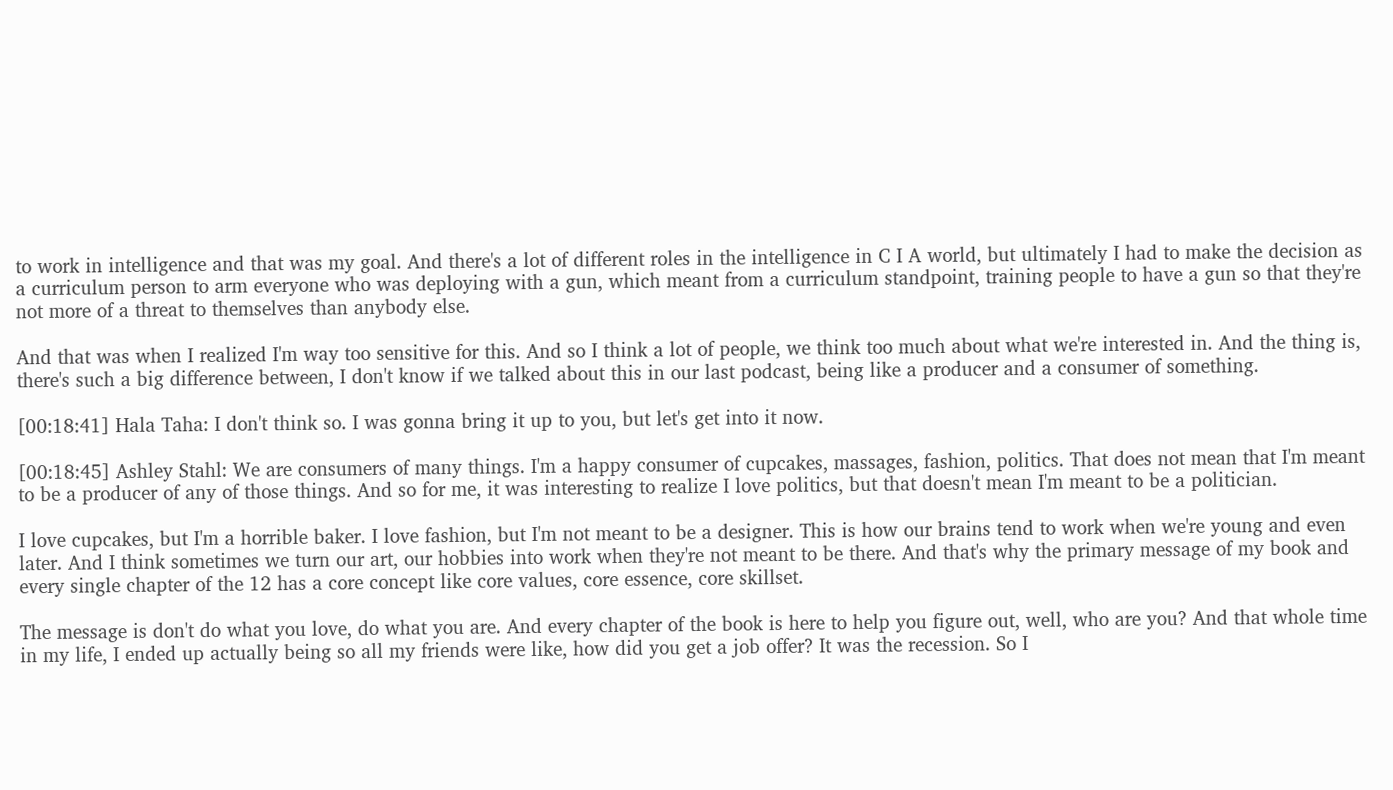to work in intelligence and that was my goal. And there's a lot of different roles in the intelligence in C I A world, but ultimately I had to make the decision as a curriculum person to arm everyone who was deploying with a gun, which meant from a curriculum standpoint, training people to have a gun so that they're not more of a threat to themselves than anybody else.

And that was when I realized I'm way too sensitive for this. And so I think a lot of people, we think too much about what we're interested in. And the thing is, there's such a big difference between, I don't know if we talked about this in our last podcast, being like a producer and a consumer of something.

[00:18:41] Hala Taha: I don't think so. I was gonna bring it up to you, but let's get into it now.

[00:18:45] Ashley Stahl: We are consumers of many things. I'm a happy consumer of cupcakes, massages, fashion, politics. That does not mean that I'm meant to be a producer of any of those things. And so for me, it was interesting to realize I love politics, but that doesn't mean I'm meant to be a politician.

I love cupcakes, but I'm a horrible baker. I love fashion, but I'm not meant to be a designer. This is how our brains tend to work when we're young and even later. And I think sometimes we turn our art, our hobbies into work when they're not meant to be there. And that's why the primary message of my book and every single chapter of the 12 has a core concept like core values, core essence, core skillset.

The message is don't do what you love, do what you are. And every chapter of the book is here to help you figure out, well, who are you? And that whole time in my life, I ended up actually being so all my friends were like, how did you get a job offer? It was the recession. So I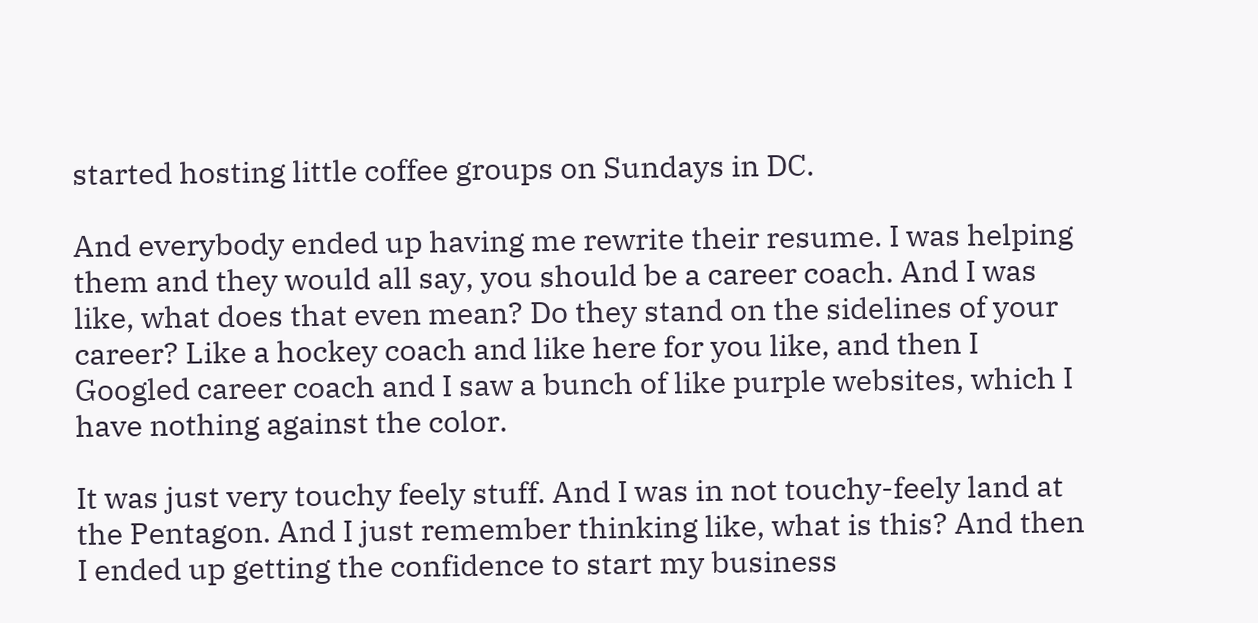started hosting little coffee groups on Sundays in DC.

And everybody ended up having me rewrite their resume. I was helping them and they would all say, you should be a career coach. And I was like, what does that even mean? Do they stand on the sidelines of your career? Like a hockey coach and like here for you like, and then I Googled career coach and I saw a bunch of like purple websites, which I have nothing against the color.

It was just very touchy feely stuff. And I was in not touchy-feely land at the Pentagon. And I just remember thinking like, what is this? And then I ended up getting the confidence to start my business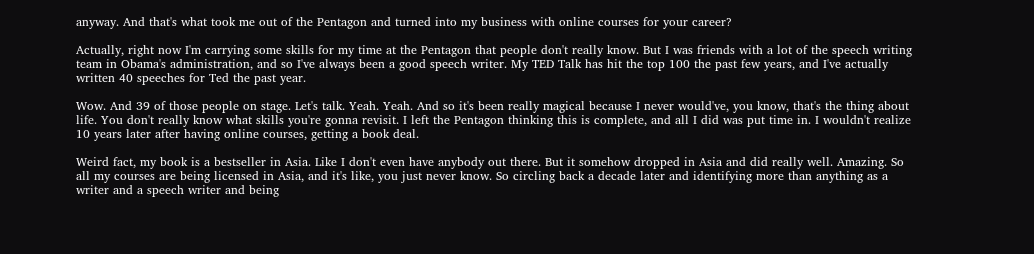anyway. And that's what took me out of the Pentagon and turned into my business with online courses for your career?

Actually, right now I'm carrying some skills for my time at the Pentagon that people don't really know. But I was friends with a lot of the speech writing team in Obama's administration, and so I've always been a good speech writer. My TED Talk has hit the top 100 the past few years, and I've actually written 40 speeches for Ted the past year.

Wow. And 39 of those people on stage. Let's talk. Yeah. Yeah. And so it's been really magical because I never would've, you know, that's the thing about life. You don't really know what skills you're gonna revisit. I left the Pentagon thinking this is complete, and all I did was put time in. I wouldn't realize 10 years later after having online courses, getting a book deal.

Weird fact, my book is a bestseller in Asia. Like I don't even have anybody out there. But it somehow dropped in Asia and did really well. Amazing. So all my courses are being licensed in Asia, and it's like, you just never know. So circling back a decade later and identifying more than anything as a writer and a speech writer and being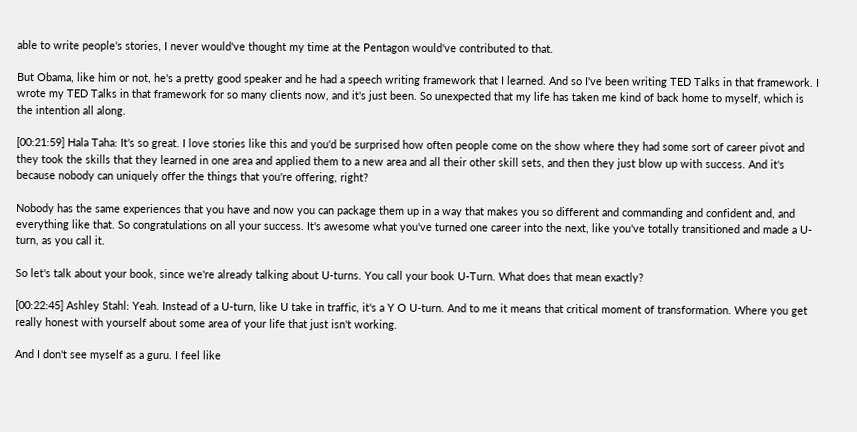able to write people's stories, I never would've thought my time at the Pentagon would've contributed to that.

But Obama, like him or not, he's a pretty good speaker and he had a speech writing framework that I learned. And so I've been writing TED Talks in that framework. I wrote my TED Talks in that framework for so many clients now, and it's just been. So unexpected that my life has taken me kind of back home to myself, which is the intention all along.

[00:21:59] Hala Taha: It's so great. I love stories like this and you'd be surprised how often people come on the show where they had some sort of career pivot and they took the skills that they learned in one area and applied them to a new area and all their other skill sets, and then they just blow up with success. And it's because nobody can uniquely offer the things that you're offering, right?

Nobody has the same experiences that you have and now you can package them up in a way that makes you so different and commanding and confident and, and everything like that. So congratulations on all your success. It's awesome what you've turned one career into the next, like you've totally transitioned and made a U-turn, as you call it.

So let's talk about your book, since we're already talking about U-turns. You call your book U-Turn. What does that mean exactly?

[00:22:45] Ashley Stahl: Yeah. Instead of a U-turn, like U take in traffic, it's a Y O U-turn. And to me it means that critical moment of transformation. Where you get really honest with yourself about some area of your life that just isn't working.

And I don't see myself as a guru. I feel like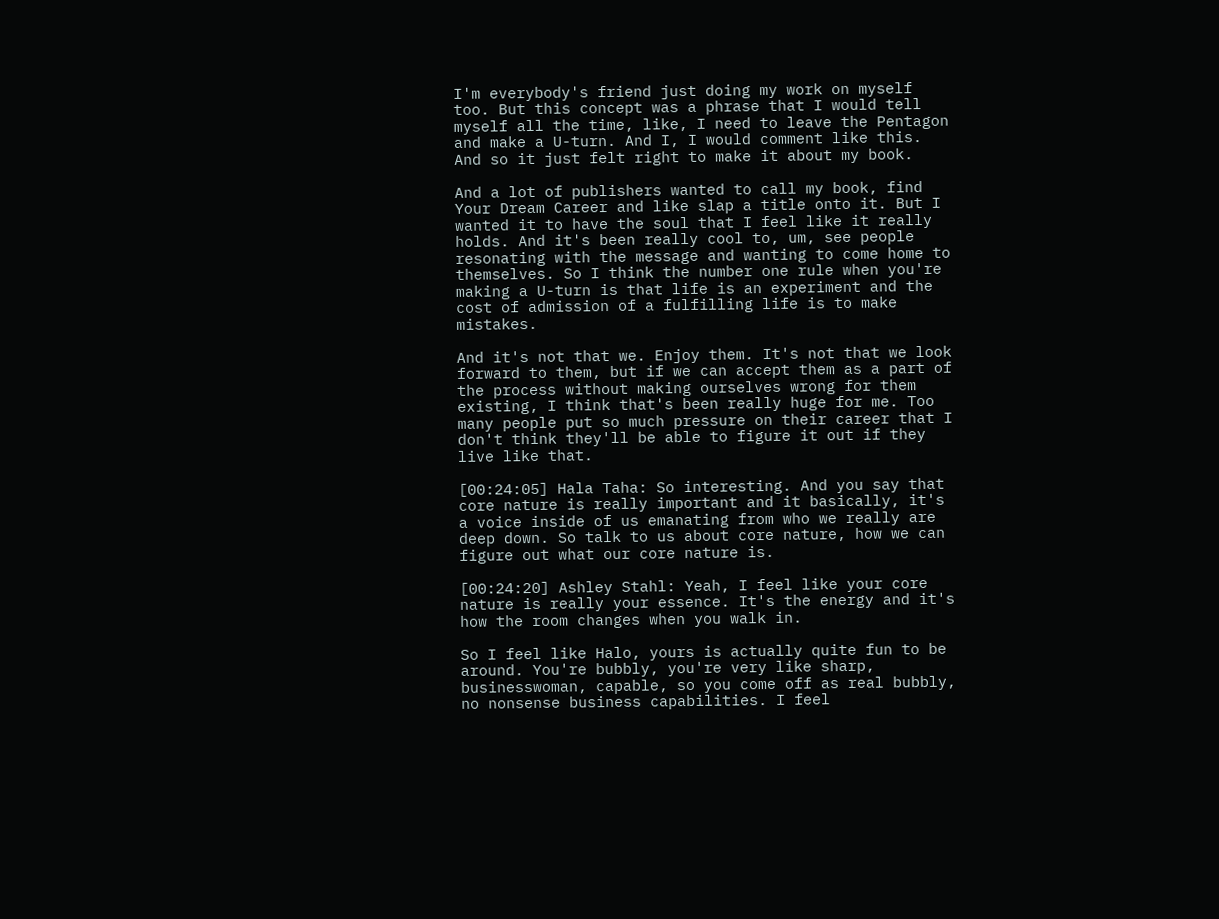I'm everybody's friend just doing my work on myself too. But this concept was a phrase that I would tell myself all the time, like, I need to leave the Pentagon and make a U-turn. And I, I would comment like this. And so it just felt right to make it about my book.

And a lot of publishers wanted to call my book, find Your Dream Career and like slap a title onto it. But I wanted it to have the soul that I feel like it really holds. And it's been really cool to, um, see people resonating with the message and wanting to come home to themselves. So I think the number one rule when you're making a U-turn is that life is an experiment and the cost of admission of a fulfilling life is to make mistakes.

And it's not that we. Enjoy them. It's not that we look forward to them, but if we can accept them as a part of the process without making ourselves wrong for them existing, I think that's been really huge for me. Too many people put so much pressure on their career that I don't think they'll be able to figure it out if they live like that.

[00:24:05] Hala Taha: So interesting. And you say that core nature is really important and it basically, it's a voice inside of us emanating from who we really are deep down. So talk to us about core nature, how we can figure out what our core nature is.

[00:24:20] Ashley Stahl: Yeah, I feel like your core nature is really your essence. It's the energy and it's how the room changes when you walk in.

So I feel like Halo, yours is actually quite fun to be around. You're bubbly, you're very like sharp, businesswoman, capable, so you come off as real bubbly, no nonsense business capabilities. I feel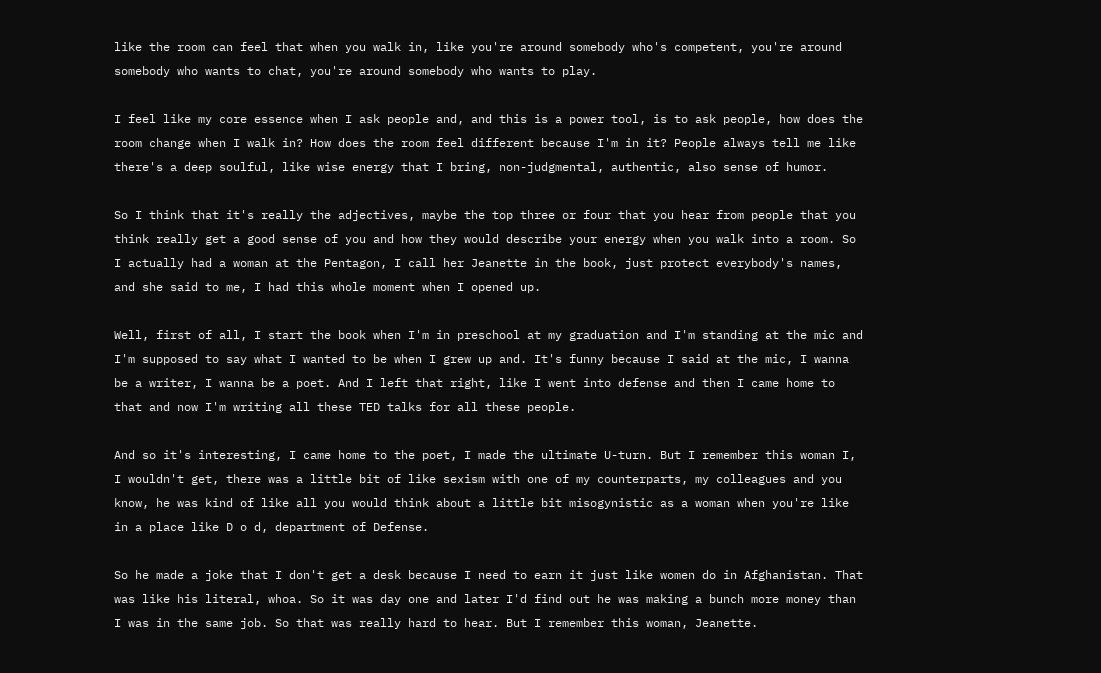like the room can feel that when you walk in, like you're around somebody who's competent, you're around somebody who wants to chat, you're around somebody who wants to play.

I feel like my core essence when I ask people and, and this is a power tool, is to ask people, how does the room change when I walk in? How does the room feel different because I'm in it? People always tell me like there's a deep soulful, like wise energy that I bring, non-judgmental, authentic, also sense of humor.

So I think that it's really the adjectives, maybe the top three or four that you hear from people that you think really get a good sense of you and how they would describe your energy when you walk into a room. So I actually had a woman at the Pentagon, I call her Jeanette in the book, just protect everybody's names, and she said to me, I had this whole moment when I opened up.

Well, first of all, I start the book when I'm in preschool at my graduation and I'm standing at the mic and I'm supposed to say what I wanted to be when I grew up and. It's funny because I said at the mic, I wanna be a writer, I wanna be a poet. And I left that right, like I went into defense and then I came home to that and now I'm writing all these TED talks for all these people.

And so it's interesting, I came home to the poet, I made the ultimate U-turn. But I remember this woman I, I wouldn't get, there was a little bit of like sexism with one of my counterparts, my colleagues and you know, he was kind of like all you would think about a little bit misogynistic as a woman when you're like in a place like D o d, department of Defense.

So he made a joke that I don't get a desk because I need to earn it just like women do in Afghanistan. That was like his literal, whoa. So it was day one and later I'd find out he was making a bunch more money than I was in the same job. So that was really hard to hear. But I remember this woman, Jeanette.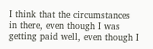I think that the circumstances in there, even though I was getting paid well, even though I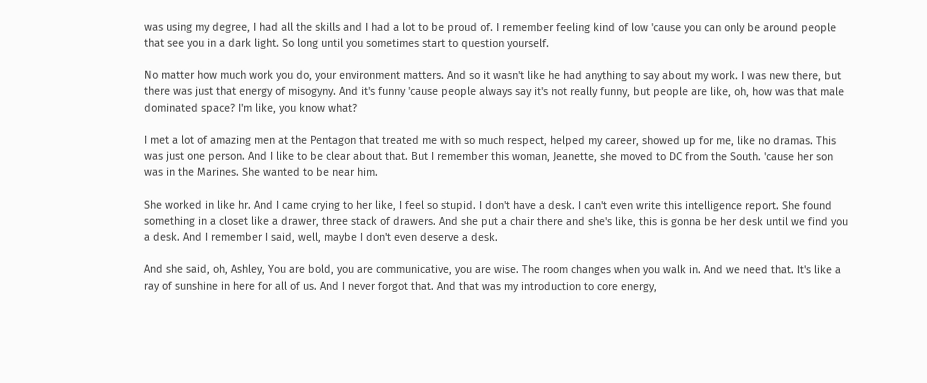was using my degree, I had all the skills and I had a lot to be proud of. I remember feeling kind of low 'cause you can only be around people that see you in a dark light. So long until you sometimes start to question yourself.

No matter how much work you do, your environment matters. And so it wasn't like he had anything to say about my work. I was new there, but there was just that energy of misogyny. And it's funny 'cause people always say it's not really funny, but people are like, oh, how was that male dominated space? I'm like, you know what?

I met a lot of amazing men at the Pentagon that treated me with so much respect, helped my career, showed up for me, like no dramas. This was just one person. And I like to be clear about that. But I remember this woman, Jeanette, she moved to DC from the South. 'cause her son was in the Marines. She wanted to be near him.

She worked in like hr. And I came crying to her like, I feel so stupid. I don't have a desk. I can't even write this intelligence report. She found something in a closet like a drawer, three stack of drawers. And she put a chair there and she's like, this is gonna be her desk until we find you a desk. And I remember I said, well, maybe I don't even deserve a desk.

And she said, oh, Ashley, You are bold, you are communicative, you are wise. The room changes when you walk in. And we need that. It's like a ray of sunshine in here for all of us. And I never forgot that. And that was my introduction to core energy,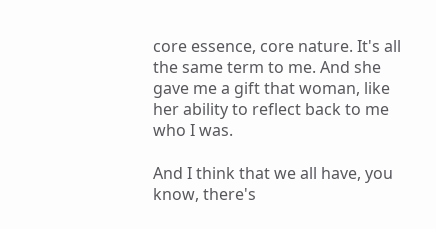core essence, core nature. It's all the same term to me. And she gave me a gift that woman, like her ability to reflect back to me who I was.

And I think that we all have, you know, there's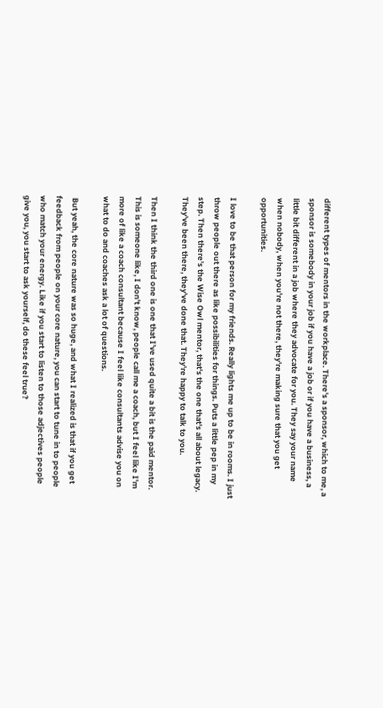different types of mentors in the workplace. There's a sponsor, which to me, a sponsor is somebody in your job if you have a job or if you have a business, a little bit different in a job where they advocate for you. They say your name when nobody, when you're not there, they're making sure that you get opportunities.

I love to be that person for my friends. Really lights me up to be in rooms. I just throw people out there as like possibilities for things. Puts a little pep in my step. Then there's the Wise Owl mentor, that's the one that's all about legacy. They've been there, they've done that. They're happy to talk to you.

Then I think the third one is one that I've used quite a bit is the paid mentor. This is someone like, I don't know, people call me a coach, but I feel like I'm more of like a coach consultant because I feel like consultants advise you on what to do and coaches ask a lot of questions.

 But yeah, the core nature was so huge, and what I realized is that if you get feedback from people on your core nature, you can start to tune in to people who match your energy. Like if you start to listen to those adjectives people give you, you start to ask yourself, do these feel true?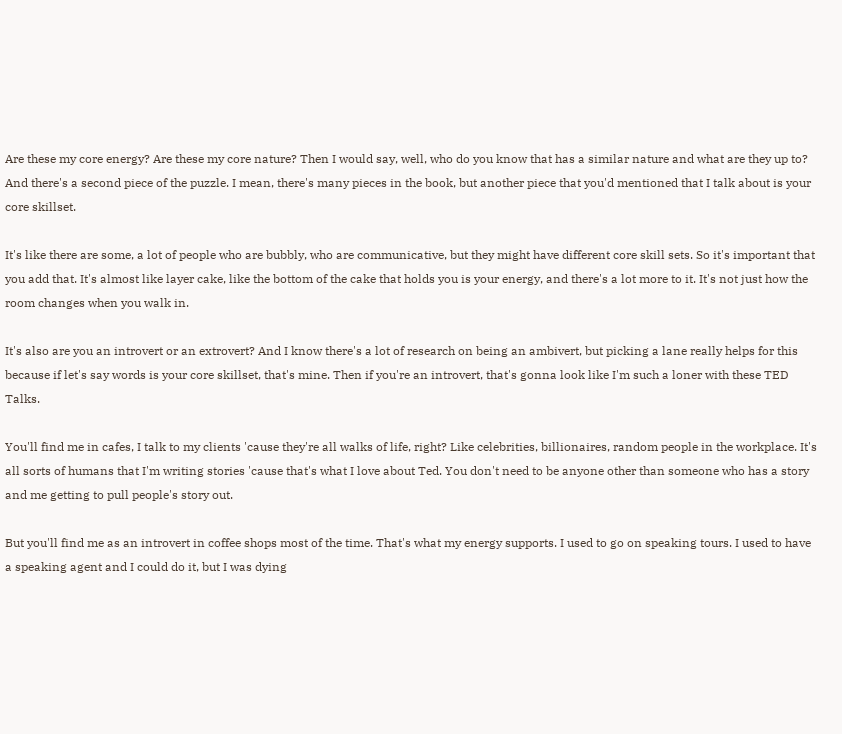Are these my core energy? Are these my core nature? Then I would say, well, who do you know that has a similar nature and what are they up to? And there's a second piece of the puzzle. I mean, there's many pieces in the book, but another piece that you'd mentioned that I talk about is your core skillset.

It's like there are some, a lot of people who are bubbly, who are communicative, but they might have different core skill sets. So it's important that you add that. It's almost like layer cake, like the bottom of the cake that holds you is your energy, and there's a lot more to it. It's not just how the room changes when you walk in.

It's also are you an introvert or an extrovert? And I know there's a lot of research on being an ambivert, but picking a lane really helps for this because if let's say words is your core skillset, that's mine. Then if you're an introvert, that's gonna look like I'm such a loner with these TED Talks.

You'll find me in cafes, I talk to my clients 'cause they're all walks of life, right? Like celebrities, billionaires, random people in the workplace. It's all sorts of humans that I'm writing stories 'cause that's what I love about Ted. You don't need to be anyone other than someone who has a story and me getting to pull people's story out.

But you'll find me as an introvert in coffee shops most of the time. That's what my energy supports. I used to go on speaking tours. I used to have a speaking agent and I could do it, but I was dying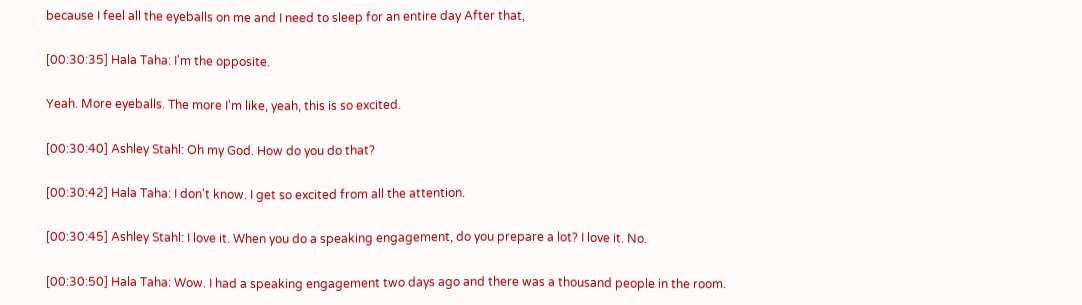because I feel all the eyeballs on me and I need to sleep for an entire day After that,

[00:30:35] Hala Taha: I'm the opposite.

Yeah. More eyeballs. The more I'm like, yeah, this is so excited.

[00:30:40] Ashley Stahl: Oh my God. How do you do that?

[00:30:42] Hala Taha: I don't know. I get so excited from all the attention.

[00:30:45] Ashley Stahl: I love it. When you do a speaking engagement, do you prepare a lot? I love it. No.

[00:30:50] Hala Taha: Wow. I had a speaking engagement two days ago and there was a thousand people in the room.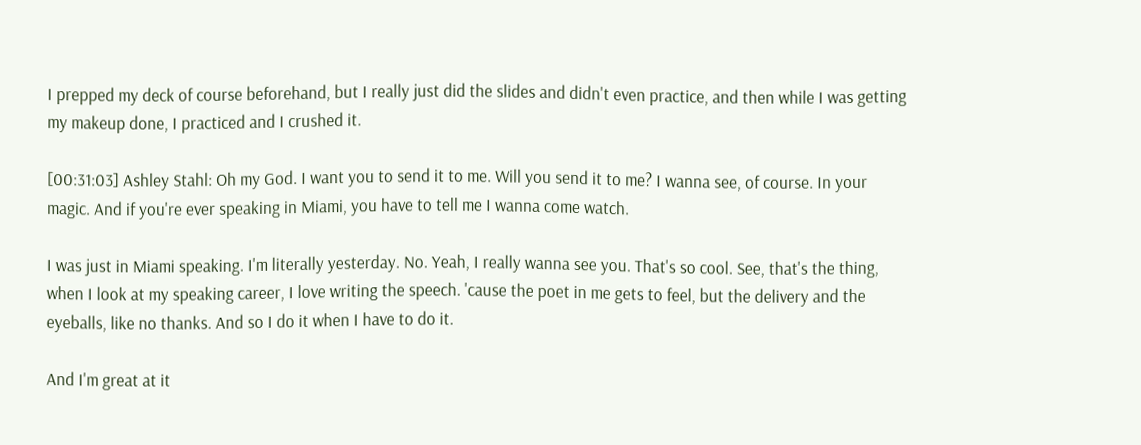I prepped my deck of course beforehand, but I really just did the slides and didn't even practice, and then while I was getting my makeup done, I practiced and I crushed it.

[00:31:03] Ashley Stahl: Oh my God. I want you to send it to me. Will you send it to me? I wanna see, of course. In your magic. And if you're ever speaking in Miami, you have to tell me I wanna come watch.

I was just in Miami speaking. I'm literally yesterday. No. Yeah, I really wanna see you. That's so cool. See, that's the thing, when I look at my speaking career, I love writing the speech. 'cause the poet in me gets to feel, but the delivery and the eyeballs, like no thanks. And so I do it when I have to do it.

And I'm great at it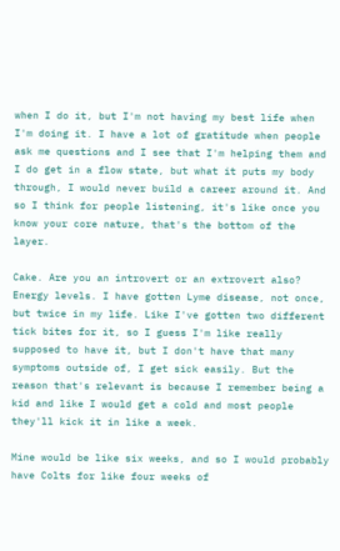when I do it, but I'm not having my best life when I'm doing it. I have a lot of gratitude when people ask me questions and I see that I'm helping them and I do get in a flow state, but what it puts my body through, I would never build a career around it. And so I think for people listening, it's like once you know your core nature, that's the bottom of the layer.

Cake. Are you an introvert or an extrovert also? Energy levels. I have gotten Lyme disease, not once, but twice in my life. Like I've gotten two different tick bites for it, so I guess I'm like really supposed to have it, but I don't have that many symptoms outside of, I get sick easily. But the reason that's relevant is because I remember being a kid and like I would get a cold and most people they'll kick it in like a week.

Mine would be like six weeks, and so I would probably have Colts for like four weeks of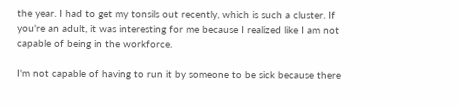the year. I had to get my tonsils out recently, which is such a cluster. If you're an adult, it was interesting for me because I realized like I am not capable of being in the workforce.

I'm not capable of having to run it by someone to be sick because there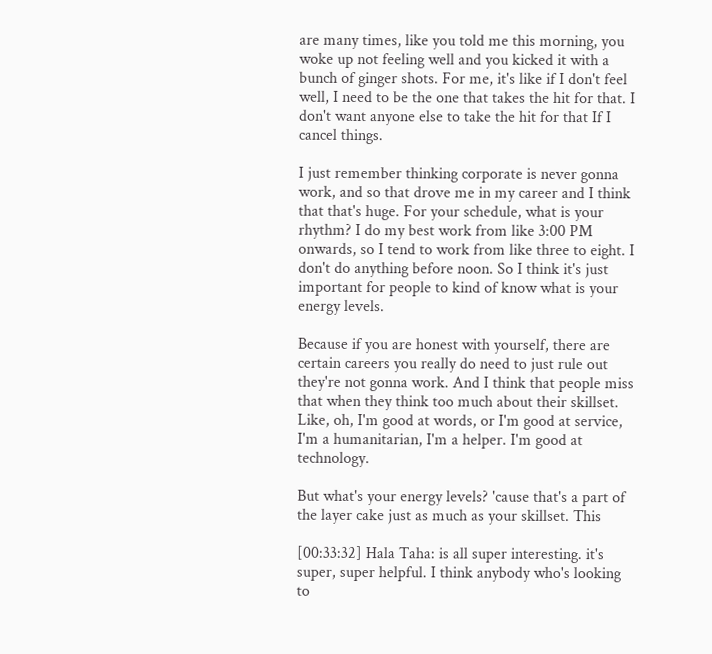are many times, like you told me this morning, you woke up not feeling well and you kicked it with a bunch of ginger shots. For me, it's like if I don't feel well, I need to be the one that takes the hit for that. I don't want anyone else to take the hit for that If I cancel things.

I just remember thinking corporate is never gonna work, and so that drove me in my career and I think that that's huge. For your schedule, what is your rhythm? I do my best work from like 3:00 PM onwards, so I tend to work from like three to eight. I don't do anything before noon. So I think it's just important for people to kind of know what is your energy levels.

Because if you are honest with yourself, there are certain careers you really do need to just rule out they're not gonna work. And I think that people miss that when they think too much about their skillset. Like, oh, I'm good at words, or I'm good at service, I'm a humanitarian, I'm a helper. I'm good at technology.

But what's your energy levels? 'cause that's a part of the layer cake just as much as your skillset. This

[00:33:32] Hala Taha: is all super interesting. it's super, super helpful. I think anybody who's looking to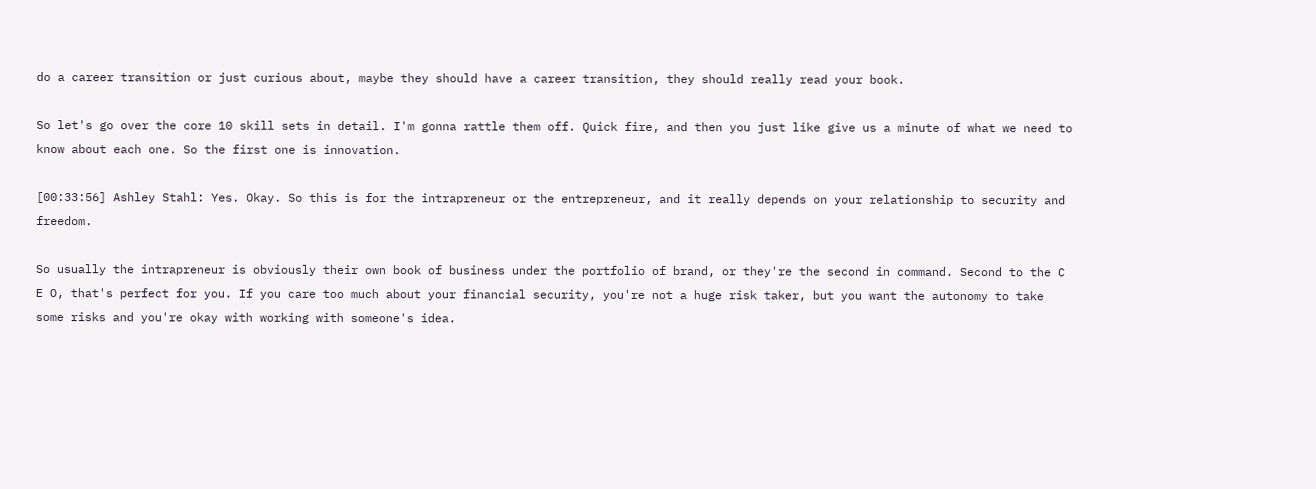do a career transition or just curious about, maybe they should have a career transition, they should really read your book.

So let's go over the core 10 skill sets in detail. I'm gonna rattle them off. Quick fire, and then you just like give us a minute of what we need to know about each one. So the first one is innovation.

[00:33:56] Ashley Stahl: Yes. Okay. So this is for the intrapreneur or the entrepreneur, and it really depends on your relationship to security and freedom.

So usually the intrapreneur is obviously their own book of business under the portfolio of brand, or they're the second in command. Second to the C E O, that's perfect for you. If you care too much about your financial security, you're not a huge risk taker, but you want the autonomy to take some risks and you're okay with working with someone's idea.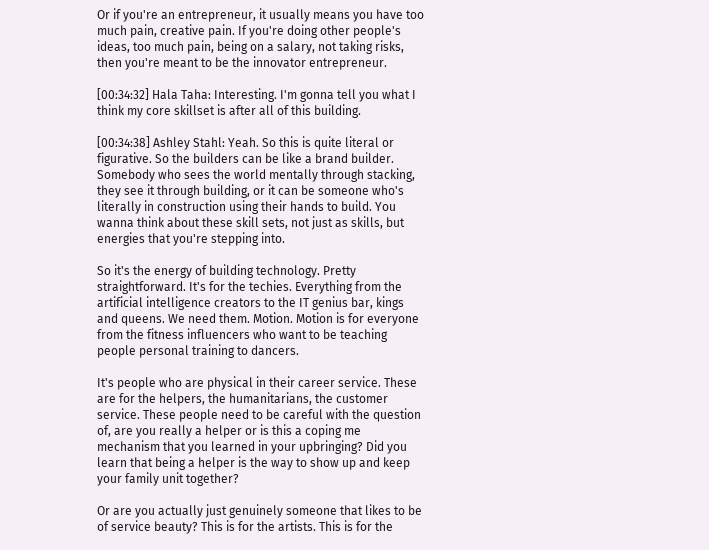Or if you're an entrepreneur, it usually means you have too much pain, creative pain. If you're doing other people's ideas, too much pain, being on a salary, not taking risks, then you're meant to be the innovator entrepreneur.

[00:34:32] Hala Taha: Interesting. I'm gonna tell you what I think my core skillset is after all of this building.

[00:34:38] Ashley Stahl: Yeah. So this is quite literal or figurative. So the builders can be like a brand builder. Somebody who sees the world mentally through stacking, they see it through building, or it can be someone who's literally in construction using their hands to build. You wanna think about these skill sets, not just as skills, but energies that you're stepping into.

So it's the energy of building technology. Pretty straightforward. It's for the techies. Everything from the artificial intelligence creators to the IT genius bar, kings and queens. We need them. Motion. Motion is for everyone from the fitness influencers who want to be teaching people personal training to dancers.

It's people who are physical in their career service. These are for the helpers, the humanitarians, the customer service. These people need to be careful with the question of, are you really a helper or is this a coping me mechanism that you learned in your upbringing? Did you learn that being a helper is the way to show up and keep your family unit together?

Or are you actually just genuinely someone that likes to be of service beauty? This is for the artists. This is for the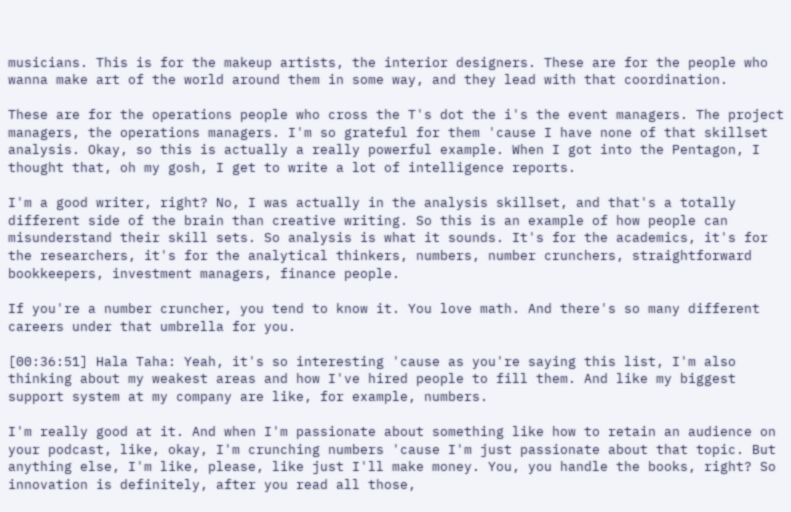musicians. This is for the makeup artists, the interior designers. These are for the people who wanna make art of the world around them in some way, and they lead with that coordination.

These are for the operations people who cross the T's dot the i's the event managers. The project managers, the operations managers. I'm so grateful for them 'cause I have none of that skillset analysis. Okay, so this is actually a really powerful example. When I got into the Pentagon, I thought that, oh my gosh, I get to write a lot of intelligence reports.

I'm a good writer, right? No, I was actually in the analysis skillset, and that's a totally different side of the brain than creative writing. So this is an example of how people can misunderstand their skill sets. So analysis is what it sounds. It's for the academics, it's for the researchers, it's for the analytical thinkers, numbers, number crunchers, straightforward bookkeepers, investment managers, finance people.

If you're a number cruncher, you tend to know it. You love math. And there's so many different careers under that umbrella for you.

[00:36:51] Hala Taha: Yeah, it's so interesting 'cause as you're saying this list, I'm also thinking about my weakest areas and how I've hired people to fill them. And like my biggest support system at my company are like, for example, numbers.

I'm really good at it. And when I'm passionate about something like how to retain an audience on your podcast, like, okay, I'm crunching numbers 'cause I'm just passionate about that topic. But anything else, I'm like, please, like just I'll make money. You, you handle the books, right? So innovation is definitely, after you read all those,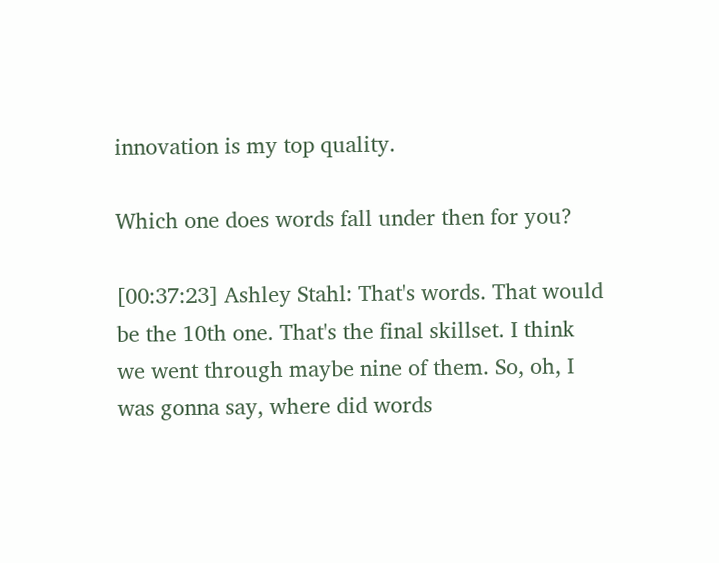innovation is my top quality.

Which one does words fall under then for you?

[00:37:23] Ashley Stahl: That's words. That would be the 10th one. That's the final skillset. I think we went through maybe nine of them. So, oh, I was gonna say, where did words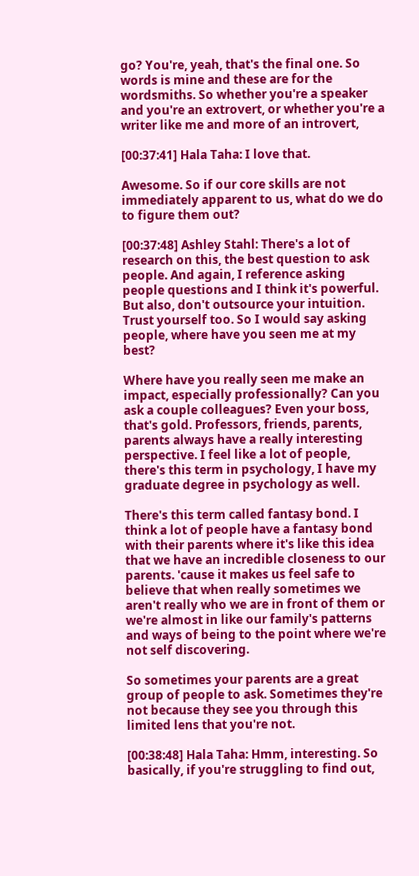go? You're, yeah, that's the final one. So words is mine and these are for the wordsmiths. So whether you're a speaker and you're an extrovert, or whether you're a writer like me and more of an introvert,

[00:37:41] Hala Taha: I love that.

Awesome. So if our core skills are not immediately apparent to us, what do we do to figure them out?

[00:37:48] Ashley Stahl: There's a lot of research on this, the best question to ask people. And again, I reference asking people questions and I think it's powerful. But also, don't outsource your intuition. Trust yourself too. So I would say asking people, where have you seen me at my best?

Where have you really seen me make an impact, especially professionally? Can you ask a couple colleagues? Even your boss, that's gold. Professors, friends, parents, parents always have a really interesting perspective. I feel like a lot of people, there's this term in psychology, I have my graduate degree in psychology as well.

There's this term called fantasy bond. I think a lot of people have a fantasy bond with their parents where it's like this idea that we have an incredible closeness to our parents. 'cause it makes us feel safe to believe that when really sometimes we aren't really who we are in front of them or we're almost in like our family's patterns and ways of being to the point where we're not self discovering.

So sometimes your parents are a great group of people to ask. Sometimes they're not because they see you through this limited lens that you're not.

[00:38:48] Hala Taha: Hmm, interesting. So basically, if you're struggling to find out,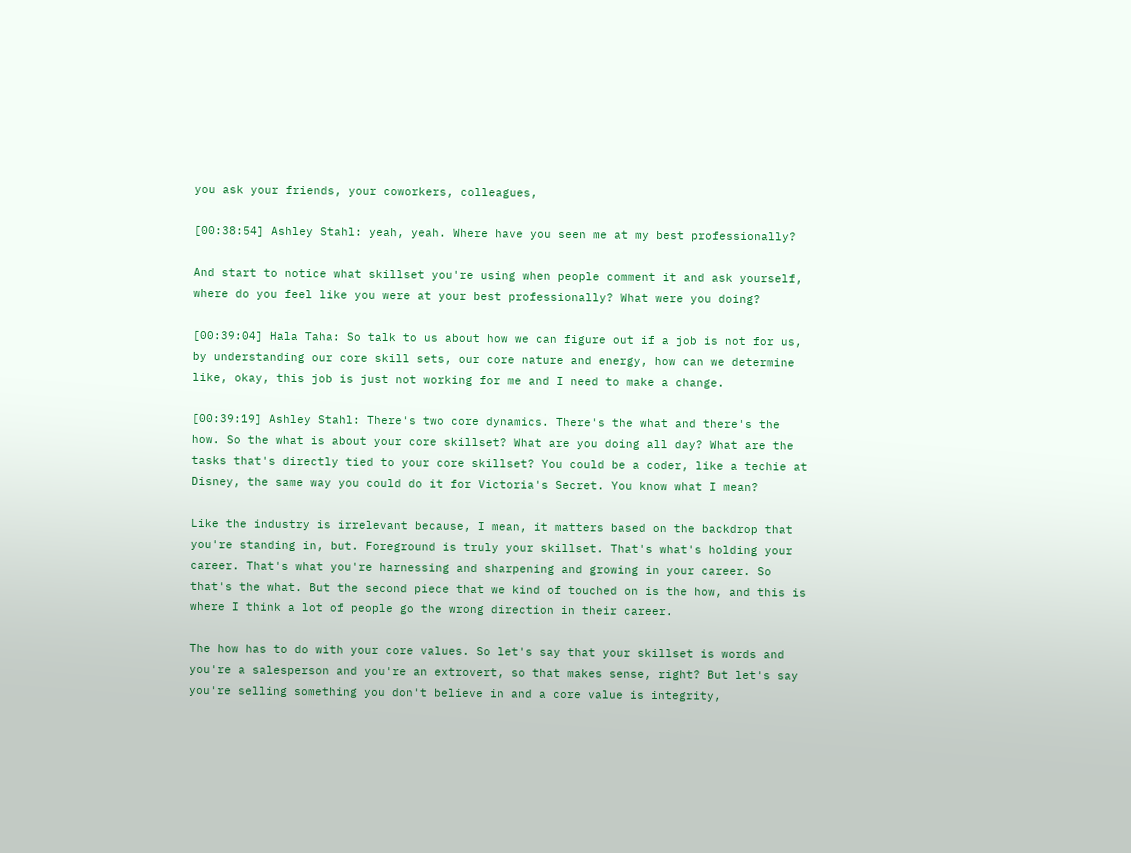you ask your friends, your coworkers, colleagues,

[00:38:54] Ashley Stahl: yeah, yeah. Where have you seen me at my best professionally?

And start to notice what skillset you're using when people comment it and ask yourself, where do you feel like you were at your best professionally? What were you doing?

[00:39:04] Hala Taha: So talk to us about how we can figure out if a job is not for us, by understanding our core skill sets, our core nature and energy, how can we determine like, okay, this job is just not working for me and I need to make a change.

[00:39:19] Ashley Stahl: There's two core dynamics. There's the what and there's the how. So the what is about your core skillset? What are you doing all day? What are the tasks that's directly tied to your core skillset? You could be a coder, like a techie at Disney, the same way you could do it for Victoria's Secret. You know what I mean?

Like the industry is irrelevant because, I mean, it matters based on the backdrop that you're standing in, but. Foreground is truly your skillset. That's what's holding your career. That's what you're harnessing and sharpening and growing in your career. So that's the what. But the second piece that we kind of touched on is the how, and this is where I think a lot of people go the wrong direction in their career.

The how has to do with your core values. So let's say that your skillset is words and you're a salesperson and you're an extrovert, so that makes sense, right? But let's say you're selling something you don't believe in and a core value is integrity,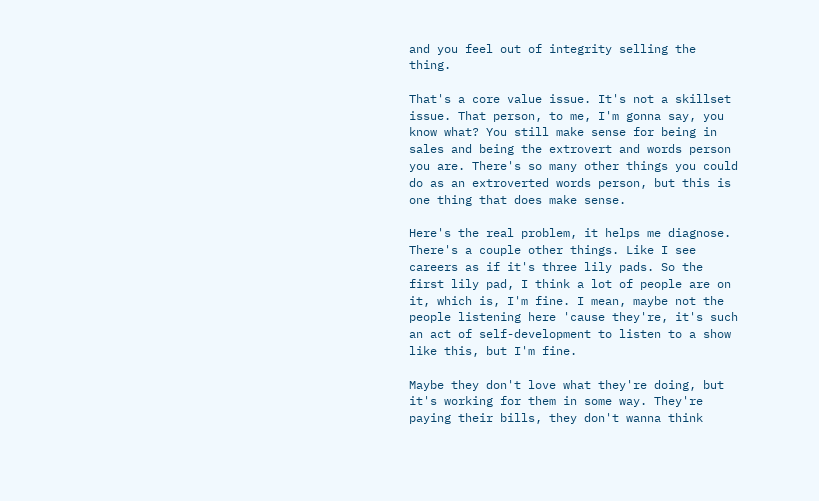and you feel out of integrity selling the thing.

That's a core value issue. It's not a skillset issue. That person, to me, I'm gonna say, you know what? You still make sense for being in sales and being the extrovert and words person you are. There's so many other things you could do as an extroverted words person, but this is one thing that does make sense.

Here's the real problem, it helps me diagnose. There's a couple other things. Like I see careers as if it's three lily pads. So the first lily pad, I think a lot of people are on it, which is, I'm fine. I mean, maybe not the people listening here 'cause they're, it's such an act of self-development to listen to a show like this, but I'm fine.

Maybe they don't love what they're doing, but it's working for them in some way. They're paying their bills, they don't wanna think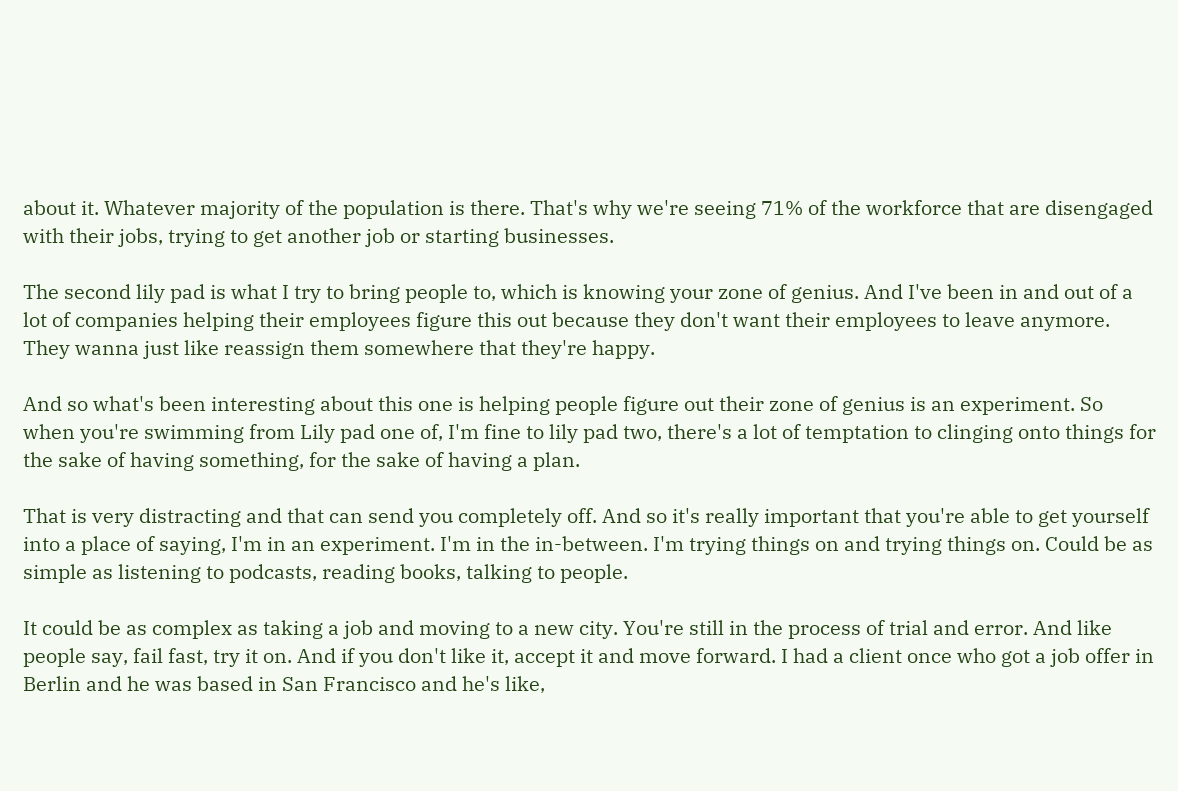about it. Whatever majority of the population is there. That's why we're seeing 71% of the workforce that are disengaged with their jobs, trying to get another job or starting businesses.

The second lily pad is what I try to bring people to, which is knowing your zone of genius. And I've been in and out of a lot of companies helping their employees figure this out because they don't want their employees to leave anymore. They wanna just like reassign them somewhere that they're happy.

And so what's been interesting about this one is helping people figure out their zone of genius is an experiment. So when you're swimming from Lily pad one of, I'm fine to lily pad two, there's a lot of temptation to clinging onto things for the sake of having something, for the sake of having a plan.

That is very distracting and that can send you completely off. And so it's really important that you're able to get yourself into a place of saying, I'm in an experiment. I'm in the in-between. I'm trying things on and trying things on. Could be as simple as listening to podcasts, reading books, talking to people.

It could be as complex as taking a job and moving to a new city. You're still in the process of trial and error. And like people say, fail fast, try it on. And if you don't like it, accept it and move forward. I had a client once who got a job offer in Berlin and he was based in San Francisco and he's like,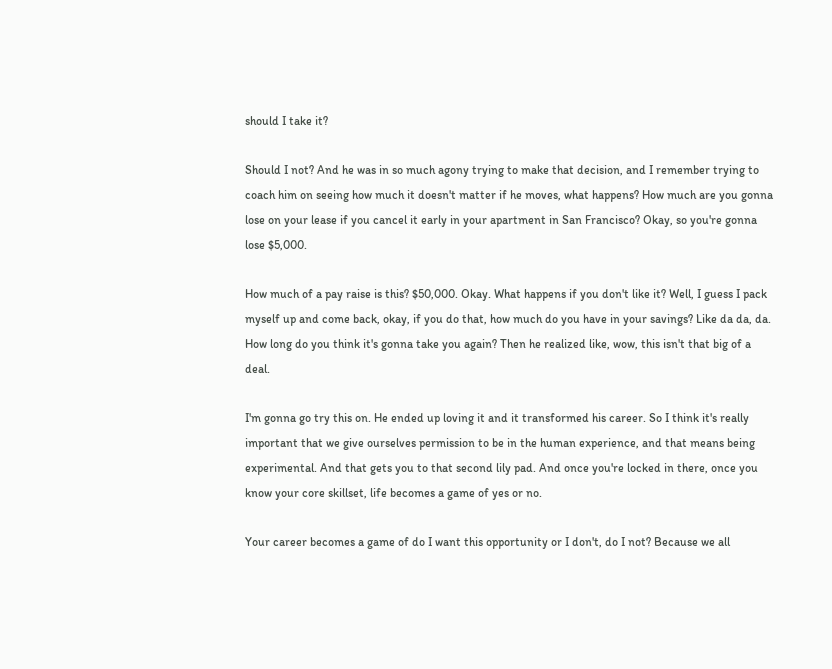should I take it?

Should I not? And he was in so much agony trying to make that decision, and I remember trying to coach him on seeing how much it doesn't matter if he moves, what happens? How much are you gonna lose on your lease if you cancel it early in your apartment in San Francisco? Okay, so you're gonna lose $5,000.

How much of a pay raise is this? $50,000. Okay. What happens if you don't like it? Well, I guess I pack myself up and come back, okay, if you do that, how much do you have in your savings? Like da da, da. How long do you think it's gonna take you again? Then he realized like, wow, this isn't that big of a deal.

I'm gonna go try this on. He ended up loving it and it transformed his career. So I think it's really important that we give ourselves permission to be in the human experience, and that means being experimental. And that gets you to that second lily pad. And once you're locked in there, once you know your core skillset, life becomes a game of yes or no.

Your career becomes a game of do I want this opportunity or I don't, do I not? Because we all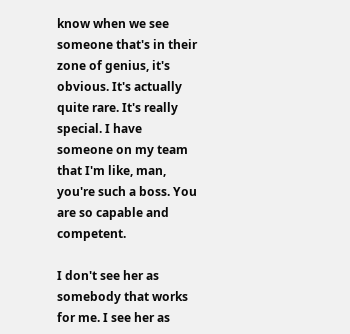know when we see someone that's in their zone of genius, it's obvious. It's actually quite rare. It's really special. I have someone on my team that I'm like, man, you're such a boss. You are so capable and competent.

I don't see her as somebody that works for me. I see her as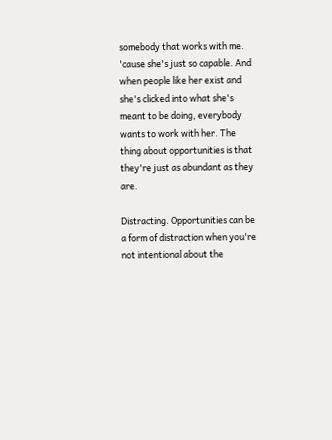somebody that works with me. 'cause she's just so capable. And when people like her exist and she's clicked into what she's meant to be doing, everybody wants to work with her. The thing about opportunities is that they're just as abundant as they are.

Distracting. Opportunities can be a form of distraction when you're not intentional about the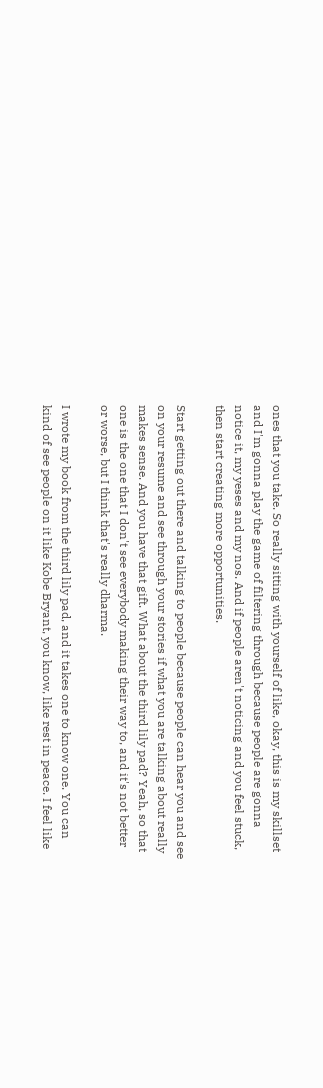ones that you take. So really sitting with yourself of like, okay, this is my skillset and I'm gonna play the game of filtering through because people are gonna notice it, my yeses and my nos. And if people aren't noticing and you feel stuck, then start creating more opportunities.

Start getting out there and talking to people because people can hear you and see on your resume and see through your stories if what you are talking about really makes sense. And you have that gift. What about the third lily pad? Yeah, so that one is the one that I don't see everybody making their way to, and it's not better or worse, but I think that's really dharma.

I wrote my book from the third lily pad, and it takes one to know one. You can kind of see people on it like Kobe Bryant, you know, like rest in peace. I feel like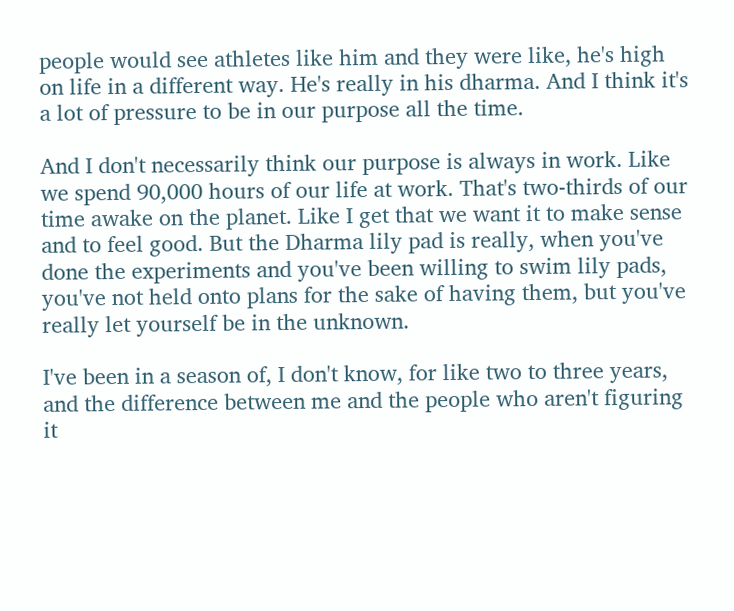people would see athletes like him and they were like, he's high on life in a different way. He's really in his dharma. And I think it's a lot of pressure to be in our purpose all the time.

And I don't necessarily think our purpose is always in work. Like we spend 90,000 hours of our life at work. That's two-thirds of our time awake on the planet. Like I get that we want it to make sense and to feel good. But the Dharma lily pad is really, when you've done the experiments and you've been willing to swim lily pads, you've not held onto plans for the sake of having them, but you've really let yourself be in the unknown.

I've been in a season of, I don't know, for like two to three years, and the difference between me and the people who aren't figuring it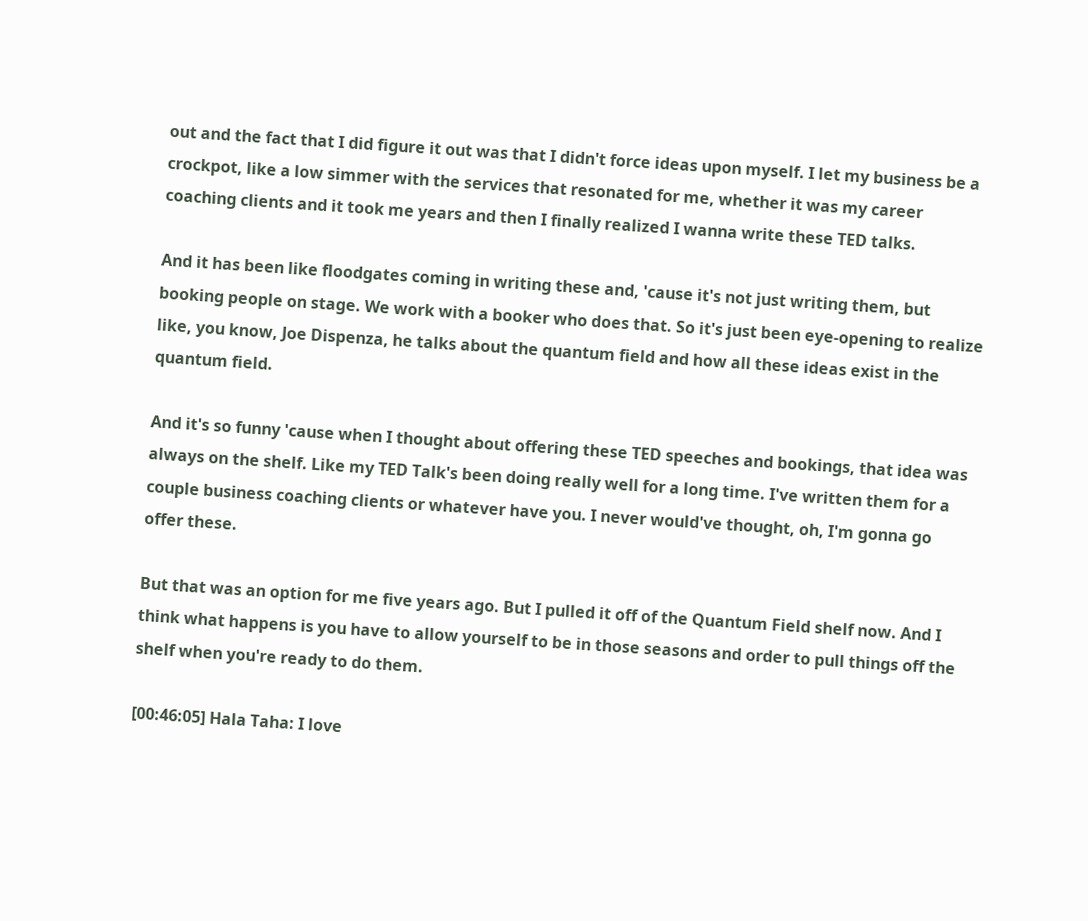out and the fact that I did figure it out was that I didn't force ideas upon myself. I let my business be a crockpot, like a low simmer with the services that resonated for me, whether it was my career coaching clients and it took me years and then I finally realized I wanna write these TED talks.

And it has been like floodgates coming in writing these and, 'cause it's not just writing them, but booking people on stage. We work with a booker who does that. So it's just been eye-opening to realize like, you know, Joe Dispenza, he talks about the quantum field and how all these ideas exist in the quantum field.

And it's so funny 'cause when I thought about offering these TED speeches and bookings, that idea was always on the shelf. Like my TED Talk's been doing really well for a long time. I've written them for a couple business coaching clients or whatever have you. I never would've thought, oh, I'm gonna go offer these.

But that was an option for me five years ago. But I pulled it off of the Quantum Field shelf now. And I think what happens is you have to allow yourself to be in those seasons and order to pull things off the shelf when you're ready to do them.

[00:46:05] Hala Taha: I love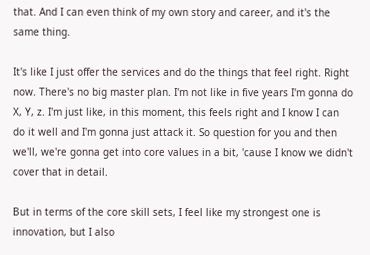that. And I can even think of my own story and career, and it's the same thing.

It's like I just offer the services and do the things that feel right. Right now. There's no big master plan. I'm not like in five years I'm gonna do X, Y, z. I'm just like, in this moment, this feels right and I know I can do it well and I'm gonna just attack it. So question for you and then we'll, we're gonna get into core values in a bit, 'cause I know we didn't cover that in detail.

But in terms of the core skill sets, I feel like my strongest one is innovation, but I also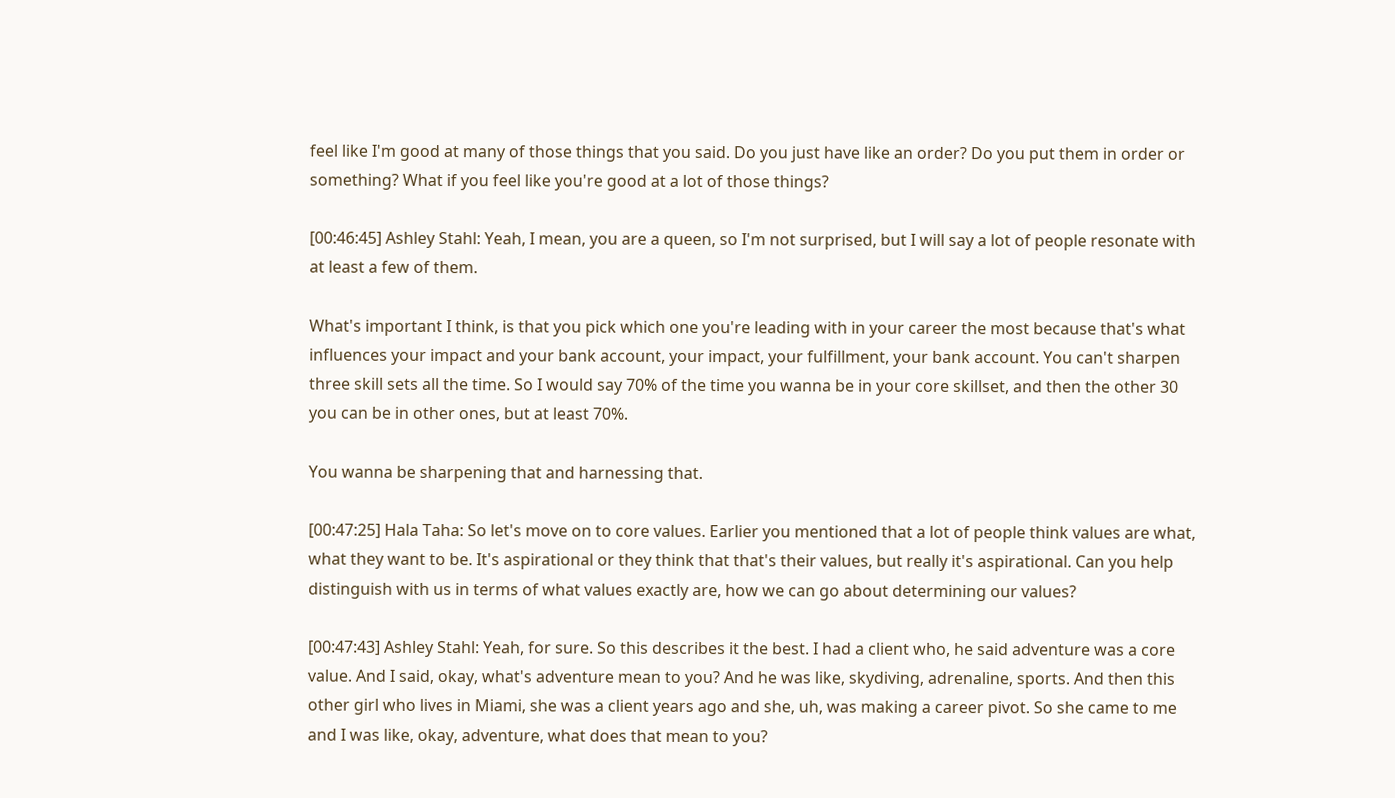feel like I'm good at many of those things that you said. Do you just have like an order? Do you put them in order or something? What if you feel like you're good at a lot of those things?

[00:46:45] Ashley Stahl: Yeah, I mean, you are a queen, so I'm not surprised, but I will say a lot of people resonate with at least a few of them.

What's important I think, is that you pick which one you're leading with in your career the most because that's what influences your impact and your bank account, your impact, your fulfillment, your bank account. You can't sharpen three skill sets all the time. So I would say 70% of the time you wanna be in your core skillset, and then the other 30 you can be in other ones, but at least 70%.

You wanna be sharpening that and harnessing that.

[00:47:25] Hala Taha: So let's move on to core values. Earlier you mentioned that a lot of people think values are what, what they want to be. It's aspirational or they think that that's their values, but really it's aspirational. Can you help distinguish with us in terms of what values exactly are, how we can go about determining our values?

[00:47:43] Ashley Stahl: Yeah, for sure. So this describes it the best. I had a client who, he said adventure was a core value. And I said, okay, what's adventure mean to you? And he was like, skydiving, adrenaline, sports. And then this other girl who lives in Miami, she was a client years ago and she, uh, was making a career pivot. So she came to me and I was like, okay, adventure, what does that mean to you?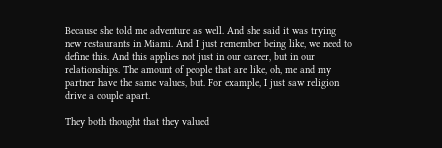Because she told me adventure as well. And she said it was trying new restaurants in Miami. And I just remember being like, we need to define this. And this applies not just in our career, but in our relationships. The amount of people that are like, oh, me and my partner have the same values, but. For example, I just saw religion drive a couple apart.

They both thought that they valued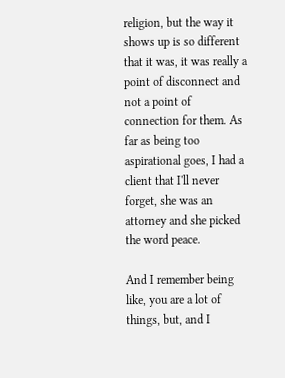religion, but the way it shows up is so different that it was, it was really a point of disconnect and not a point of connection for them. As far as being too aspirational goes, I had a client that I'll never forget, she was an attorney and she picked the word peace.

And I remember being like, you are a lot of things, but, and I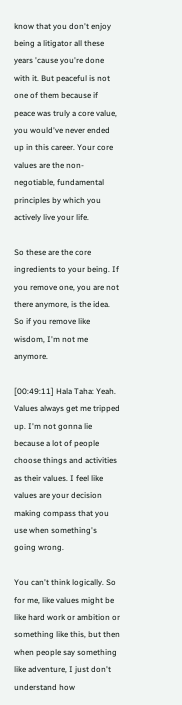know that you don't enjoy being a litigator all these years 'cause you're done with it. But peaceful is not one of them because if peace was truly a core value, you would've never ended up in this career. Your core values are the non-negotiable, fundamental principles by which you actively live your life.

So these are the core ingredients to your being. If you remove one, you are not there anymore, is the idea. So if you remove like wisdom, I'm not me anymore.

[00:49:11] Hala Taha: Yeah. Values always get me tripped up. I'm not gonna lie because a lot of people choose things and activities as their values. I feel like values are your decision making compass that you use when something's going wrong.

You can't think logically. So for me, like values might be like hard work or ambition or something like this, but then when people say something like adventure, I just don't understand how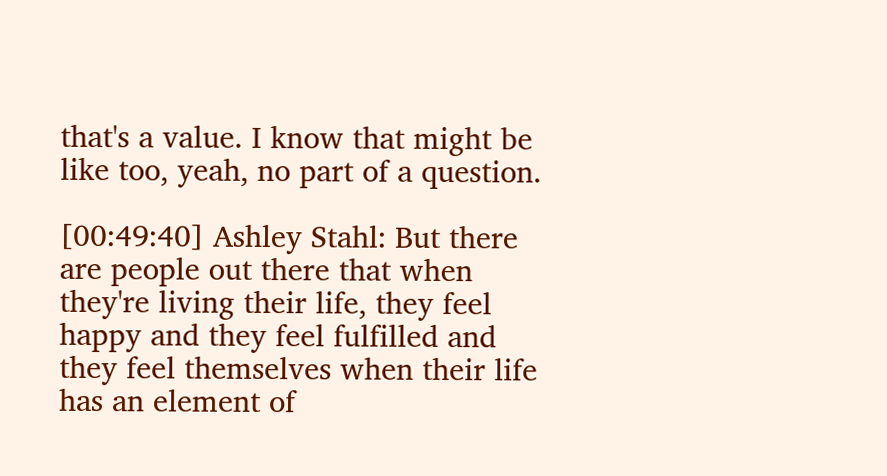that's a value. I know that might be like too, yeah, no part of a question.

[00:49:40] Ashley Stahl: But there are people out there that when they're living their life, they feel happy and they feel fulfilled and they feel themselves when their life has an element of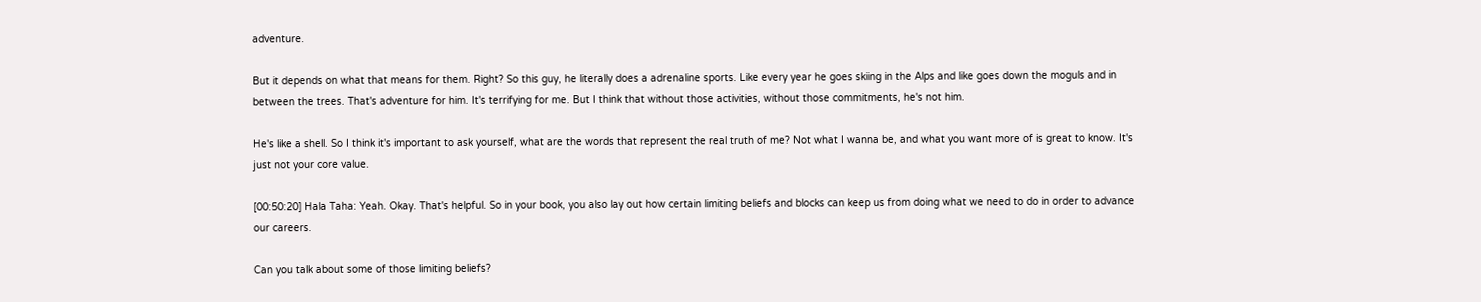adventure.

But it depends on what that means for them. Right? So this guy, he literally does a adrenaline sports. Like every year he goes skiing in the Alps and like goes down the moguls and in between the trees. That's adventure for him. It's terrifying for me. But I think that without those activities, without those commitments, he's not him.

He's like a shell. So I think it's important to ask yourself, what are the words that represent the real truth of me? Not what I wanna be, and what you want more of is great to know. It's just not your core value.

[00:50:20] Hala Taha: Yeah. Okay. That's helpful. So in your book, you also lay out how certain limiting beliefs and blocks can keep us from doing what we need to do in order to advance our careers.

Can you talk about some of those limiting beliefs?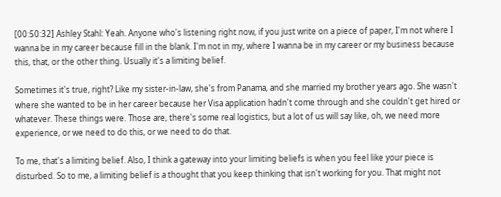[00:50:32] Ashley Stahl: Yeah. Anyone who's listening right now, if you just write on a piece of paper, I'm not where I wanna be in my career because fill in the blank. I'm not in my, where I wanna be in my career or my business because this, that, or the other thing. Usually it's a limiting belief.

Sometimes it's true, right? Like my sister-in-law, she's from Panama, and she married my brother years ago. She wasn't where she wanted to be in her career because her Visa application hadn't come through and she couldn't get hired or whatever. These things were. Those are, there's some real logistics, but a lot of us will say like, oh, we need more experience, or we need to do this, or we need to do that.

To me, that's a limiting belief. Also, I think a gateway into your limiting beliefs is when you feel like your piece is disturbed. So to me, a limiting belief is a thought that you keep thinking that isn't working for you. That might not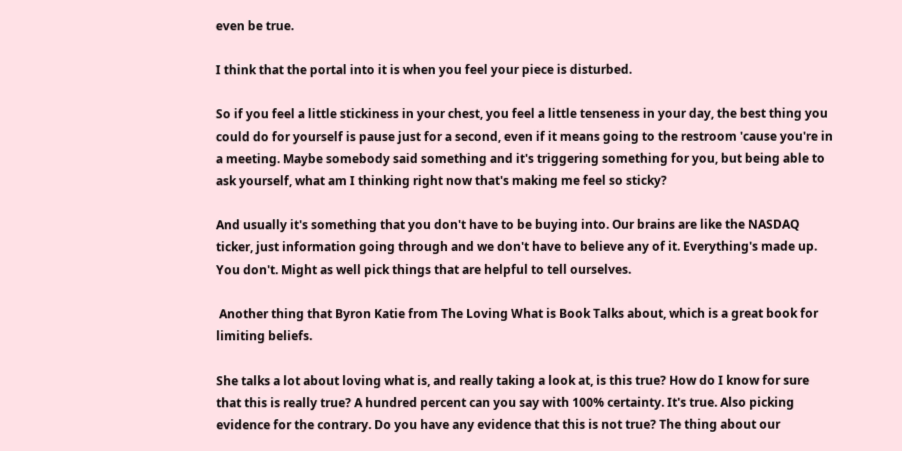even be true.

I think that the portal into it is when you feel your piece is disturbed.

So if you feel a little stickiness in your chest, you feel a little tenseness in your day, the best thing you could do for yourself is pause just for a second, even if it means going to the restroom 'cause you're in a meeting. Maybe somebody said something and it's triggering something for you, but being able to ask yourself, what am I thinking right now that's making me feel so sticky?

And usually it's something that you don't have to be buying into. Our brains are like the NASDAQ ticker, just information going through and we don't have to believe any of it. Everything's made up. You don't. Might as well pick things that are helpful to tell ourselves.

 Another thing that Byron Katie from The Loving What is Book Talks about, which is a great book for limiting beliefs.

She talks a lot about loving what is, and really taking a look at, is this true? How do I know for sure that this is really true? A hundred percent can you say with 100% certainty. It's true. Also picking evidence for the contrary. Do you have any evidence that this is not true? The thing about our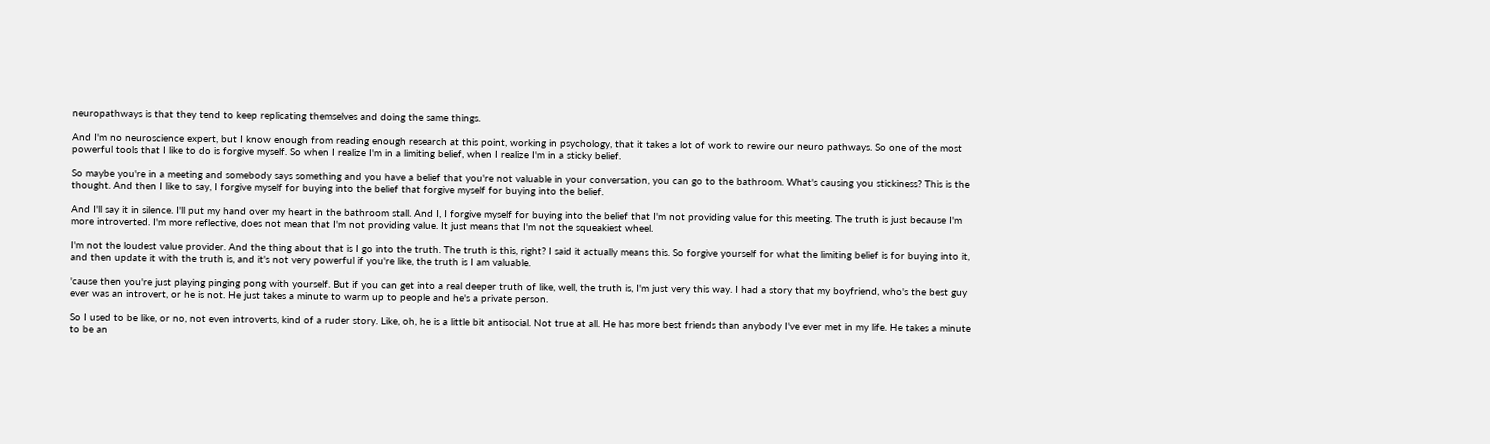neuropathways is that they tend to keep replicating themselves and doing the same things.

And I'm no neuroscience expert, but I know enough from reading enough research at this point, working in psychology, that it takes a lot of work to rewire our neuro pathways. So one of the most powerful tools that I like to do is forgive myself. So when I realize I'm in a limiting belief, when I realize I'm in a sticky belief.

So maybe you're in a meeting and somebody says something and you have a belief that you're not valuable in your conversation, you can go to the bathroom. What's causing you stickiness? This is the thought. And then I like to say, I forgive myself for buying into the belief that forgive myself for buying into the belief.

And I'll say it in silence. I'll put my hand over my heart in the bathroom stall. And I, I forgive myself for buying into the belief that I'm not providing value for this meeting. The truth is just because I'm more introverted. I'm more reflective, does not mean that I'm not providing value. It just means that I'm not the squeakiest wheel.

I'm not the loudest value provider. And the thing about that is I go into the truth. The truth is this, right? I said it actually means this. So forgive yourself for what the limiting belief is for buying into it, and then update it with the truth is, and it's not very powerful if you're like, the truth is I am valuable.

'cause then you're just playing pinging pong with yourself. But if you can get into a real deeper truth of like, well, the truth is, I'm just very this way. I had a story that my boyfriend, who's the best guy ever was an introvert, or he is not. He just takes a minute to warm up to people and he's a private person.

So I used to be like, or no, not even introverts, kind of a ruder story. Like, oh, he is a little bit antisocial. Not true at all. He has more best friends than anybody I've ever met in my life. He takes a minute to be an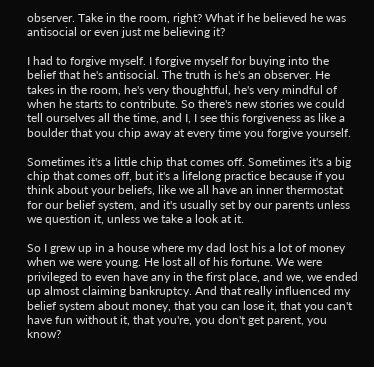observer. Take in the room, right? What if he believed he was antisocial or even just me believing it?

I had to forgive myself. I forgive myself for buying into the belief that he's antisocial. The truth is he's an observer. He takes in the room, he's very thoughtful, he's very mindful of when he starts to contribute. So there's new stories we could tell ourselves all the time, and I, I see this forgiveness as like a boulder that you chip away at every time you forgive yourself.

Sometimes it's a little chip that comes off. Sometimes it's a big chip that comes off, but it's a lifelong practice because if you think about your beliefs, like we all have an inner thermostat for our belief system, and it's usually set by our parents unless we question it, unless we take a look at it.

So I grew up in a house where my dad lost his a lot of money when we were young. He lost all of his fortune. We were privileged to even have any in the first place, and we, we ended up almost claiming bankruptcy. And that really influenced my belief system about money, that you can lose it, that you can't have fun without it, that you're, you don't get parent, you know?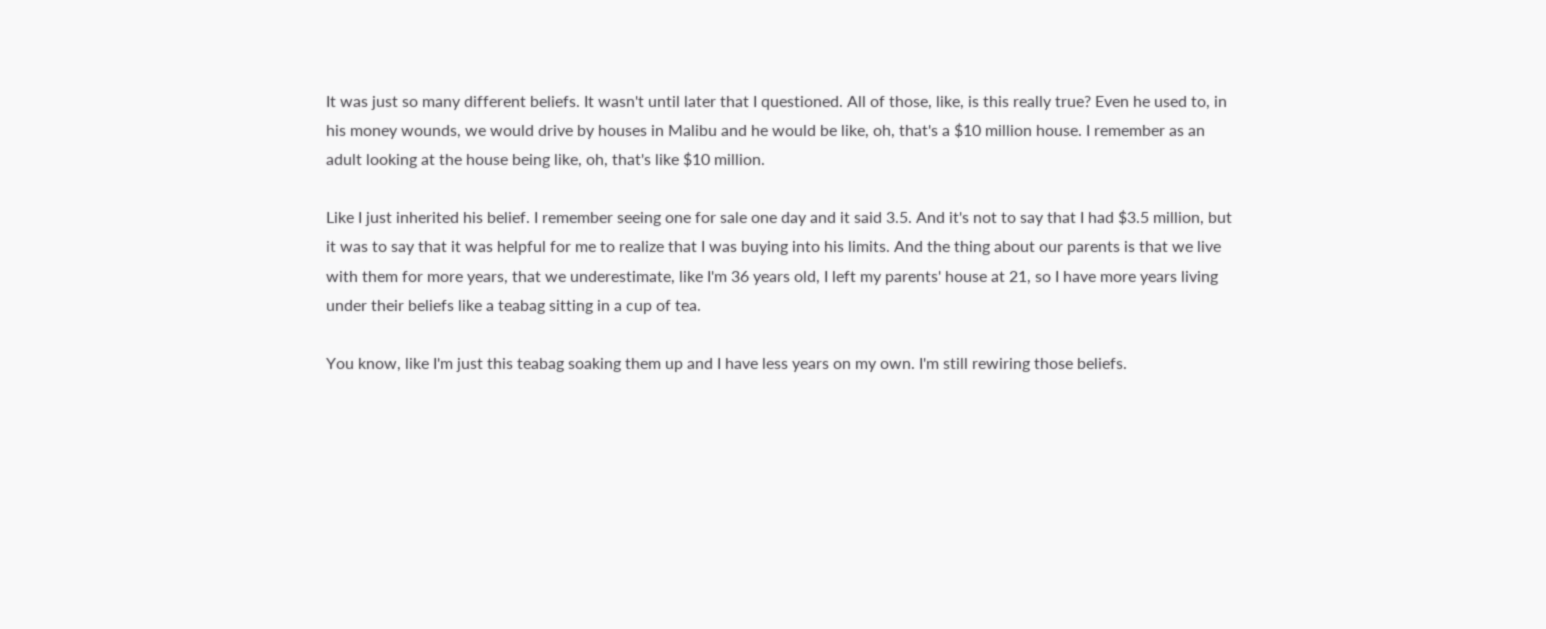It was just so many different beliefs. It wasn't until later that I questioned. All of those, like, is this really true? Even he used to, in his money wounds, we would drive by houses in Malibu and he would be like, oh, that's a $10 million house. I remember as an adult looking at the house being like, oh, that's like $10 million.

Like I just inherited his belief. I remember seeing one for sale one day and it said 3.5. And it's not to say that I had $3.5 million, but it was to say that it was helpful for me to realize that I was buying into his limits. And the thing about our parents is that we live with them for more years, that we underestimate, like I'm 36 years old, I left my parents' house at 21, so I have more years living under their beliefs like a teabag sitting in a cup of tea.

You know, like I'm just this teabag soaking them up and I have less years on my own. I'm still rewiring those beliefs.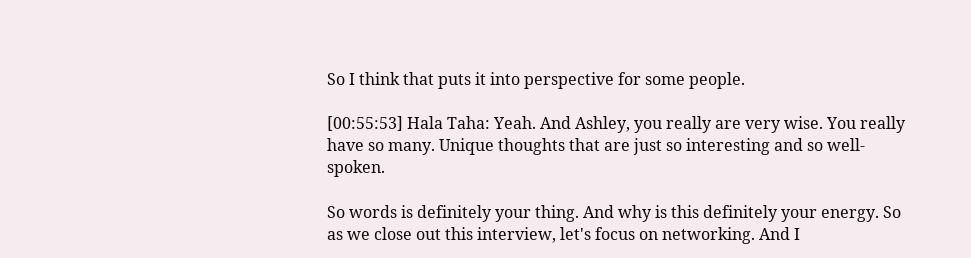So I think that puts it into perspective for some people.

[00:55:53] Hala Taha: Yeah. And Ashley, you really are very wise. You really have so many. Unique thoughts that are just so interesting and so well-spoken.

So words is definitely your thing. And why is this definitely your energy. So as we close out this interview, let's focus on networking. And I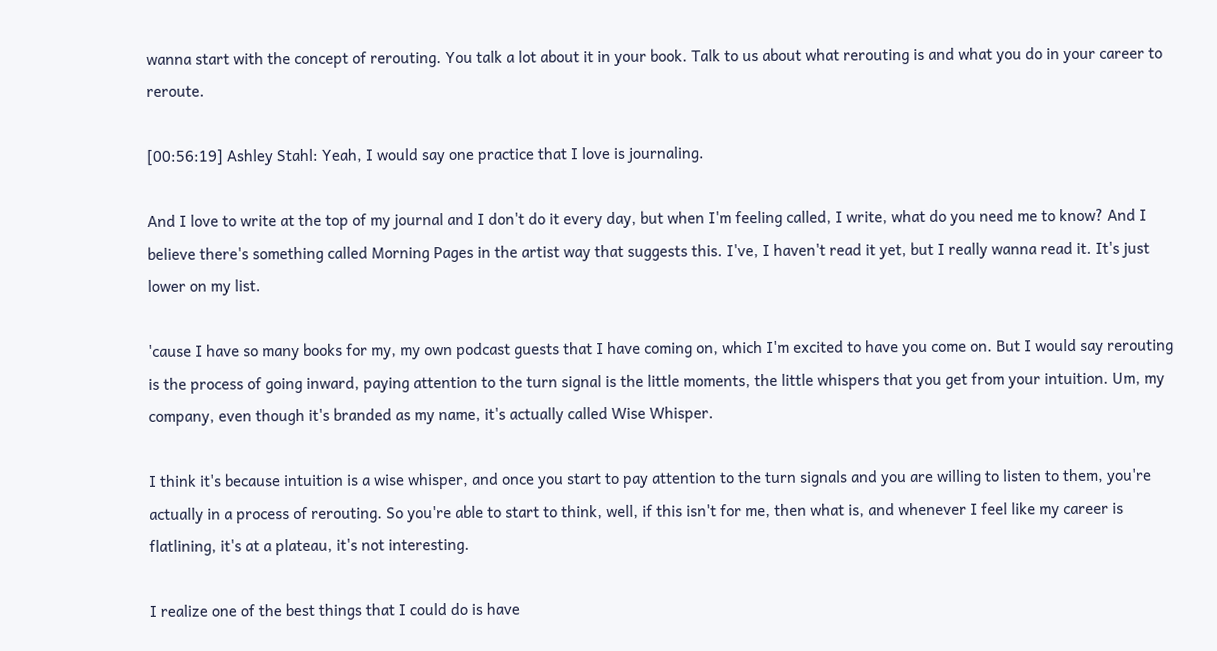wanna start with the concept of rerouting. You talk a lot about it in your book. Talk to us about what rerouting is and what you do in your career to reroute.

[00:56:19] Ashley Stahl: Yeah, I would say one practice that I love is journaling.

And I love to write at the top of my journal and I don't do it every day, but when I'm feeling called, I write, what do you need me to know? And I believe there's something called Morning Pages in the artist way that suggests this. I've, I haven't read it yet, but I really wanna read it. It's just lower on my list.

'cause I have so many books for my, my own podcast guests that I have coming on, which I'm excited to have you come on. But I would say rerouting is the process of going inward, paying attention to the turn signal is the little moments, the little whispers that you get from your intuition. Um, my company, even though it's branded as my name, it's actually called Wise Whisper.

I think it's because intuition is a wise whisper, and once you start to pay attention to the turn signals and you are willing to listen to them, you're actually in a process of rerouting. So you're able to start to think, well, if this isn't for me, then what is, and whenever I feel like my career is flatlining, it's at a plateau, it's not interesting.

I realize one of the best things that I could do is have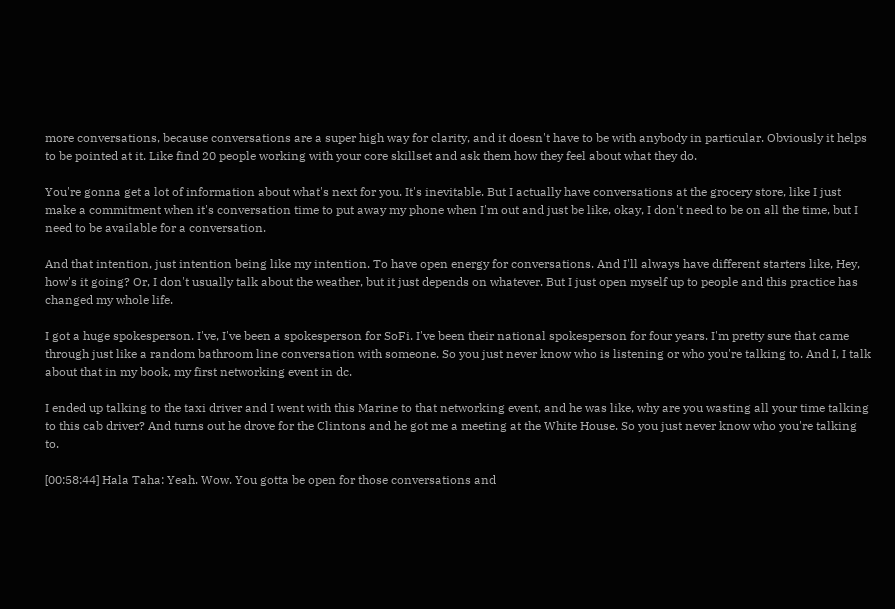more conversations, because conversations are a super high way for clarity, and it doesn't have to be with anybody in particular. Obviously it helps to be pointed at it. Like find 20 people working with your core skillset and ask them how they feel about what they do.

You're gonna get a lot of information about what's next for you. It's inevitable. But I actually have conversations at the grocery store, like I just make a commitment when it's conversation time to put away my phone when I'm out and just be like, okay, I don't need to be on all the time, but I need to be available for a conversation.

And that intention, just intention being like my intention. To have open energy for conversations. And I'll always have different starters like, Hey, how's it going? Or, I don't usually talk about the weather, but it just depends on whatever. But I just open myself up to people and this practice has changed my whole life.

I got a huge spokesperson. I've, I've been a spokesperson for SoFi. I've been their national spokesperson for four years. I'm pretty sure that came through just like a random bathroom line conversation with someone. So you just never know who is listening or who you're talking to. And I, I talk about that in my book, my first networking event in dc.

I ended up talking to the taxi driver and I went with this Marine to that networking event, and he was like, why are you wasting all your time talking to this cab driver? And turns out he drove for the Clintons and he got me a meeting at the White House. So you just never know who you're talking to.

[00:58:44] Hala Taha: Yeah. Wow. You gotta be open for those conversations and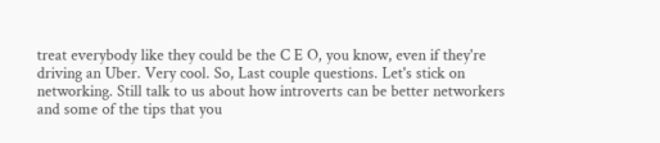treat everybody like they could be the C E O, you know, even if they're driving an Uber. Very cool. So, Last couple questions. Let's stick on networking. Still talk to us about how introverts can be better networkers and some of the tips that you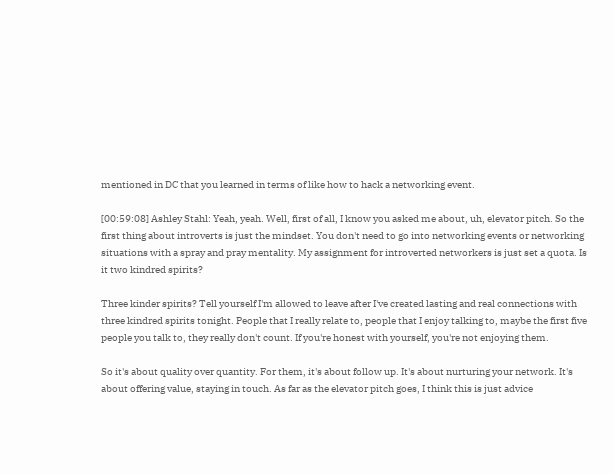mentioned in DC that you learned in terms of like how to hack a networking event.

[00:59:08] Ashley Stahl: Yeah, yeah. Well, first of all, I know you asked me about, uh, elevator pitch. So the first thing about introverts is just the mindset. You don't need to go into networking events or networking situations with a spray and pray mentality. My assignment for introverted networkers is just set a quota. Is it two kindred spirits?

Three kinder spirits? Tell yourself I'm allowed to leave after I've created lasting and real connections with three kindred spirits tonight. People that I really relate to, people that I enjoy talking to, maybe the first five people you talk to, they really don't count. If you're honest with yourself, you're not enjoying them.

So it's about quality over quantity. For them, it's about follow up. It's about nurturing your network. It's about offering value, staying in touch. As far as the elevator pitch goes, I think this is just advice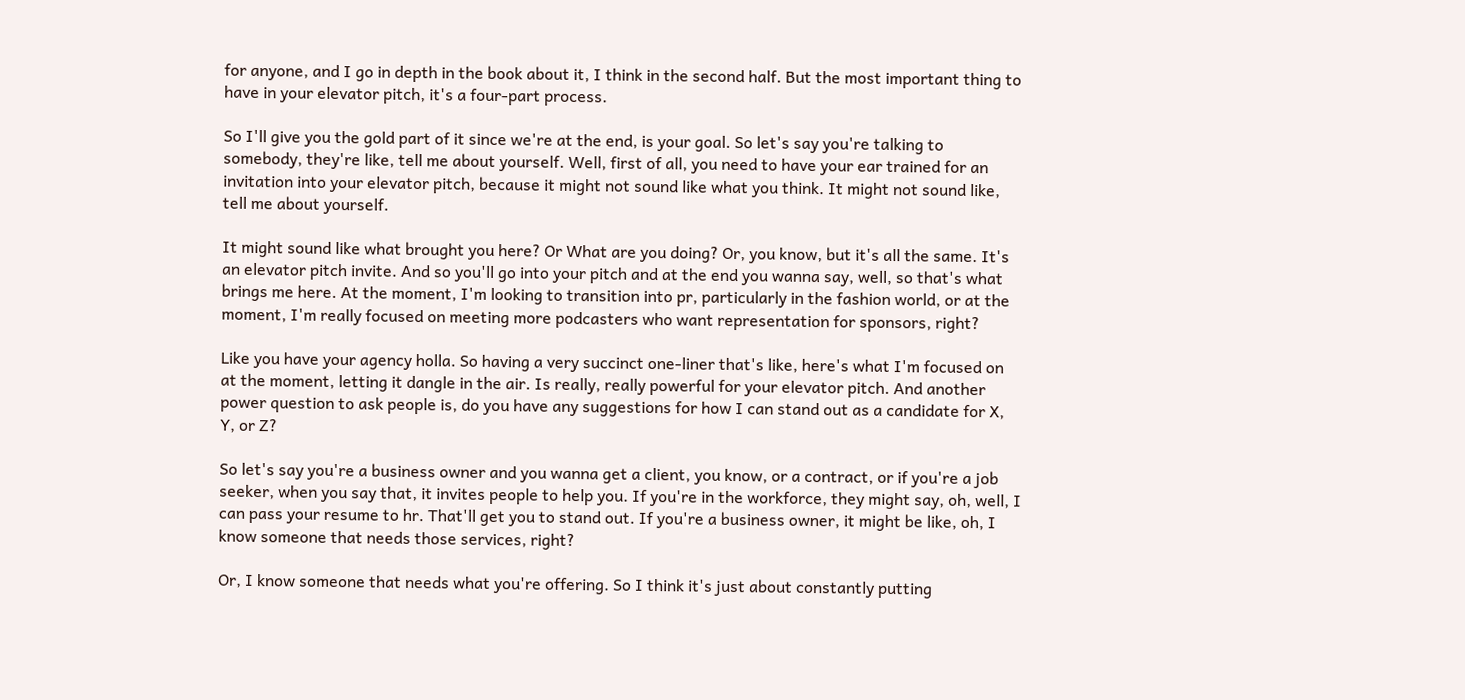for anyone, and I go in depth in the book about it, I think in the second half. But the most important thing to have in your elevator pitch, it's a four-part process.

So I'll give you the gold part of it since we're at the end, is your goal. So let's say you're talking to somebody, they're like, tell me about yourself. Well, first of all, you need to have your ear trained for an invitation into your elevator pitch, because it might not sound like what you think. It might not sound like, tell me about yourself.

It might sound like what brought you here? Or What are you doing? Or, you know, but it's all the same. It's an elevator pitch invite. And so you'll go into your pitch and at the end you wanna say, well, so that's what brings me here. At the moment, I'm looking to transition into pr, particularly in the fashion world, or at the moment, I'm really focused on meeting more podcasters who want representation for sponsors, right?

Like you have your agency holla. So having a very succinct one-liner that's like, here's what I'm focused on at the moment, letting it dangle in the air. Is really, really powerful for your elevator pitch. And another power question to ask people is, do you have any suggestions for how I can stand out as a candidate for X, Y, or Z?

So let's say you're a business owner and you wanna get a client, you know, or a contract, or if you're a job seeker, when you say that, it invites people to help you. If you're in the workforce, they might say, oh, well, I can pass your resume to hr. That'll get you to stand out. If you're a business owner, it might be like, oh, I know someone that needs those services, right?

Or, I know someone that needs what you're offering. So I think it's just about constantly putting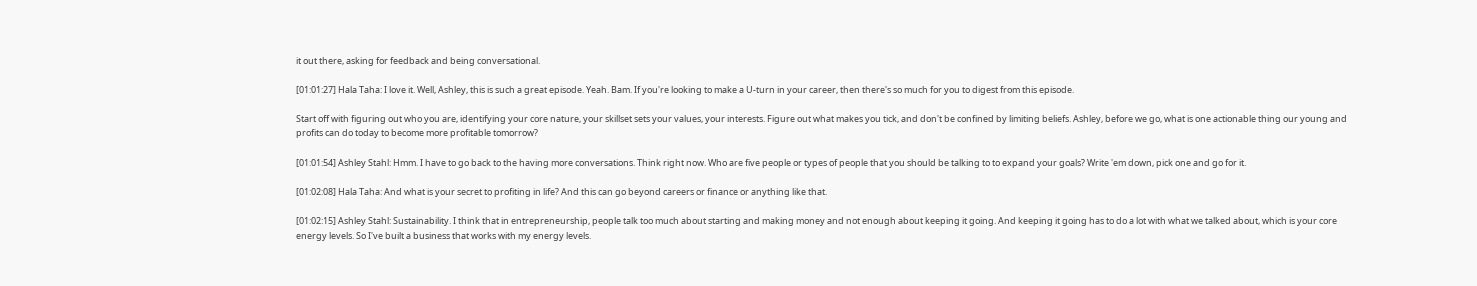it out there, asking for feedback and being conversational.

[01:01:27] Hala Taha: I love it. Well, Ashley, this is such a great episode. Yeah. Bam. If you're looking to make a U-turn in your career, then there's so much for you to digest from this episode.

Start off with figuring out who you are, identifying your core nature, your skillset sets your values, your interests. Figure out what makes you tick, and don't be confined by limiting beliefs. Ashley, before we go, what is one actionable thing our young and profits can do today to become more profitable tomorrow?

[01:01:54] Ashley Stahl: Hmm. I have to go back to the having more conversations. Think right now. Who are five people or types of people that you should be talking to to expand your goals? Write 'em down, pick one and go for it.

[01:02:08] Hala Taha: And what is your secret to profiting in life? And this can go beyond careers or finance or anything like that.

[01:02:15] Ashley Stahl: Sustainability. I think that in entrepreneurship, people talk too much about starting and making money and not enough about keeping it going. And keeping it going has to do a lot with what we talked about, which is your core energy levels. So I've built a business that works with my energy levels.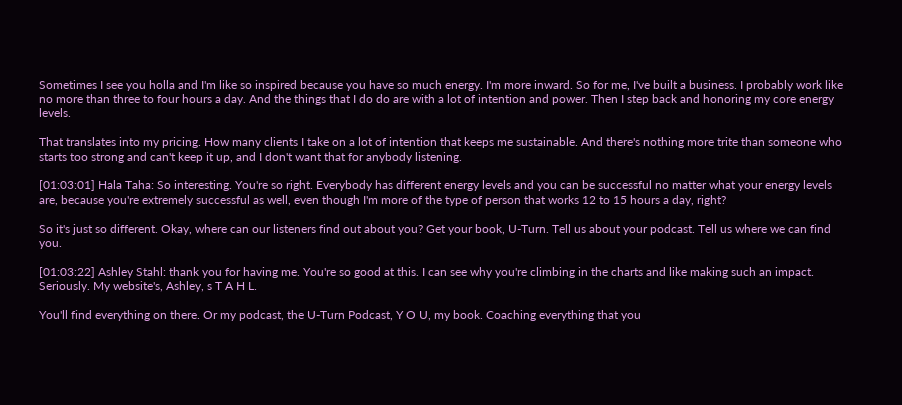Sometimes I see you holla and I'm like so inspired because you have so much energy. I'm more inward. So for me, I've built a business. I probably work like no more than three to four hours a day. And the things that I do do are with a lot of intention and power. Then I step back and honoring my core energy levels.

That translates into my pricing. How many clients I take on a lot of intention that keeps me sustainable. And there's nothing more trite than someone who starts too strong and can't keep it up, and I don't want that for anybody listening.

[01:03:01] Hala Taha: So interesting. You're so right. Everybody has different energy levels and you can be successful no matter what your energy levels are, because you're extremely successful as well, even though I'm more of the type of person that works 12 to 15 hours a day, right?

So it's just so different. Okay, where can our listeners find out about you? Get your book, U-Turn. Tell us about your podcast. Tell us where we can find you.

[01:03:22] Ashley Stahl: thank you for having me. You're so good at this. I can see why you're climbing in the charts and like making such an impact. Seriously. My website's, Ashley, s T A H L.

You'll find everything on there. Or my podcast, the U-Turn Podcast, Y O U, my book. Coaching everything that you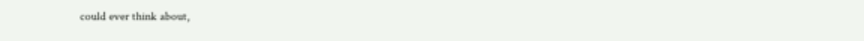could ever think about,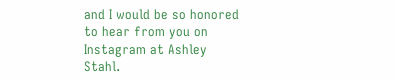and I would be so honored to hear from you on Instagram at Ashley Stahl.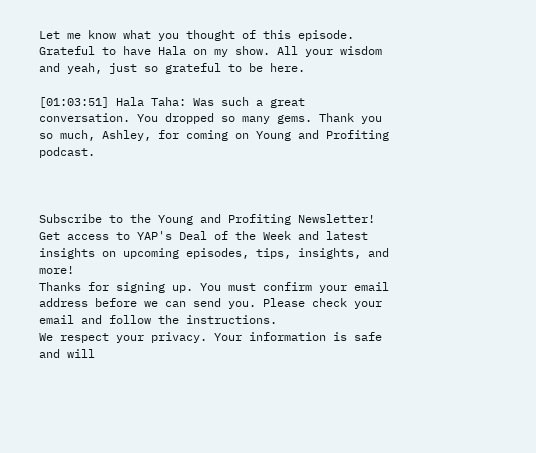Let me know what you thought of this episode. Grateful to have Hala on my show. All your wisdom and yeah, just so grateful to be here.

[01:03:51] Hala Taha: Was such a great conversation. You dropped so many gems. Thank you so much, Ashley, for coming on Young and Profiting podcast.



Subscribe to the Young and Profiting Newsletter!
Get access to YAP's Deal of the Week and latest insights on upcoming episodes, tips, insights, and more!
Thanks for signing up. You must confirm your email address before we can send you. Please check your email and follow the instructions.
We respect your privacy. Your information is safe and will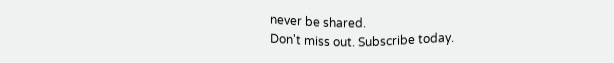never be shared.
Don't miss out. Subscribe today.